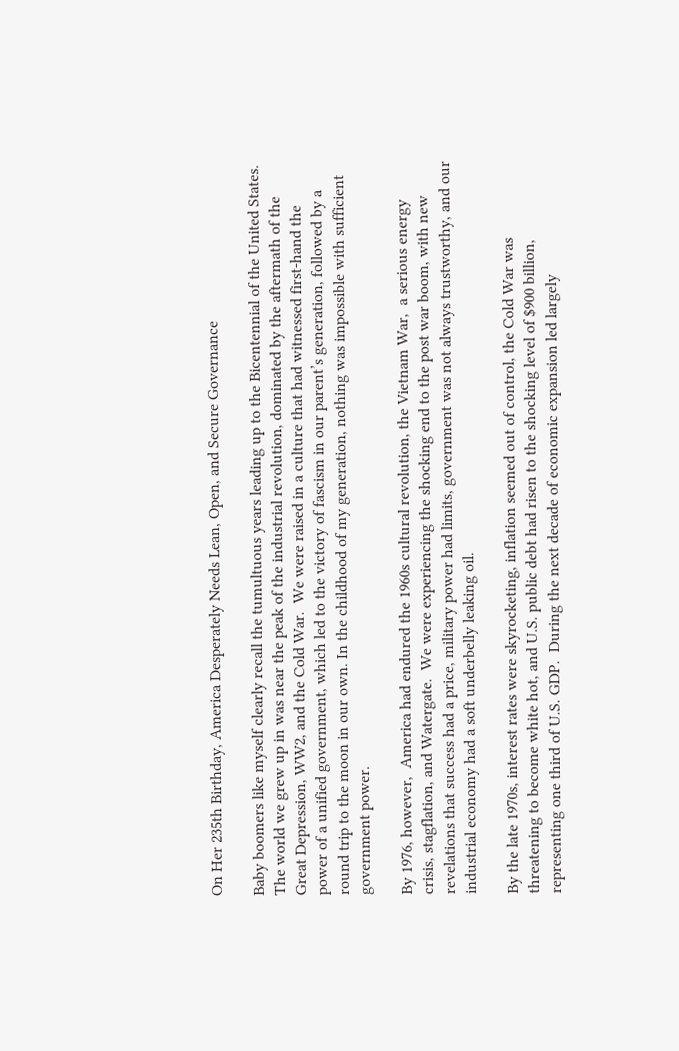On Her 235th Birthday, America Desperately Needs Lean, Open, and Secure Governance

Baby boomers like myself clearly recall the tumultuous years leading up to the Bicentennial of the United States.  The world we grew up in was near the peak of the industrial revolution, dominated by the aftermath of the Great Depression, WW2, and the Cold War.  We were raised in a culture that had witnessed first-hand the power of a unified government, which led to the victory of fascism in our parent’s generation, followed by a round trip to the moon in our own. In the childhood of my generation, nothing was impossible with sufficient government power.

By 1976, however,  America had endured the 1960s cultural revolution, the Vietnam War,  a serious energy crisis, stagflation, and Watergate.  We were experiencing the shocking end to the post war boom, with new revelations that success had a price, military power had limits, government was not always trustworthy, and our industrial economy had a soft underbelly leaking oil.

By the late 1970s, interest rates were skyrocketing, inflation seemed out of control, the Cold War was threatening to become white hot, and U.S. public debt had risen to the shocking level of $900 billion, representing one third of U.S. GDP.  During the next decade of economic expansion led largely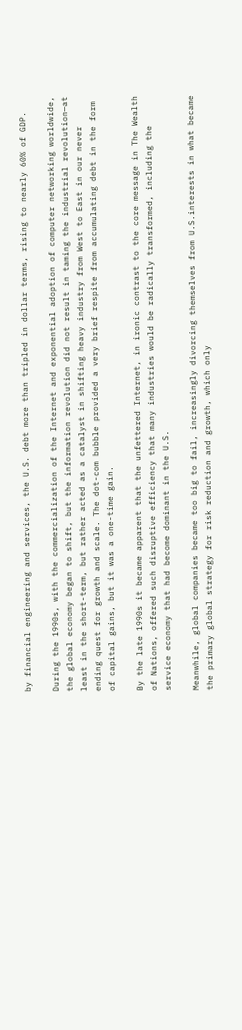by financial engineering and services, the U.S. debt more than tripled in dollar terms, rising to nearly 60% of GDP.

During the 1990s, with the commercialization of the Internet and exponential adoption of computer networking worldwide, the global economy began to shift, but the information revolution did not result in taming the industrial revolution—at least in the short-term, but rather acted as a catalyst in shifting heavy industry from West to East in our never ending quest for growth and scale. The dot-com bubble provided a very brief respite from accumulating debt in the form of capital gains, but it was a one-time gain.

By the late 1990s it became apparent that the unfettered Internet, in ironic contrast to the core message in The Wealth of Nations, offered such disruptive efficiency that many industries would be radically transformed, including the service economy that had become dominant in the U.S.

Meanwhile, global companies became too big to fail, increasingly divorcing themselves from U.S.interests in what became the primary global strategy for risk reduction and growth, which only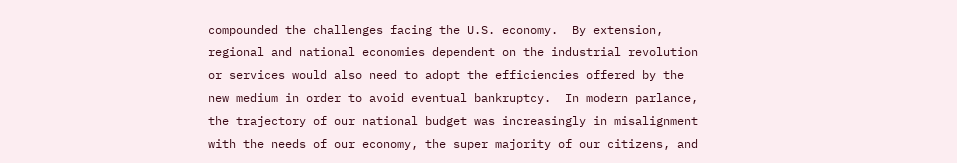compounded the challenges facing the U.S. economy.  By extension, regional and national economies dependent on the industrial revolution or services would also need to adopt the efficiencies offered by the new medium in order to avoid eventual bankruptcy.  In modern parlance, the trajectory of our national budget was increasingly in misalignment with the needs of our economy, the super majority of our citizens, and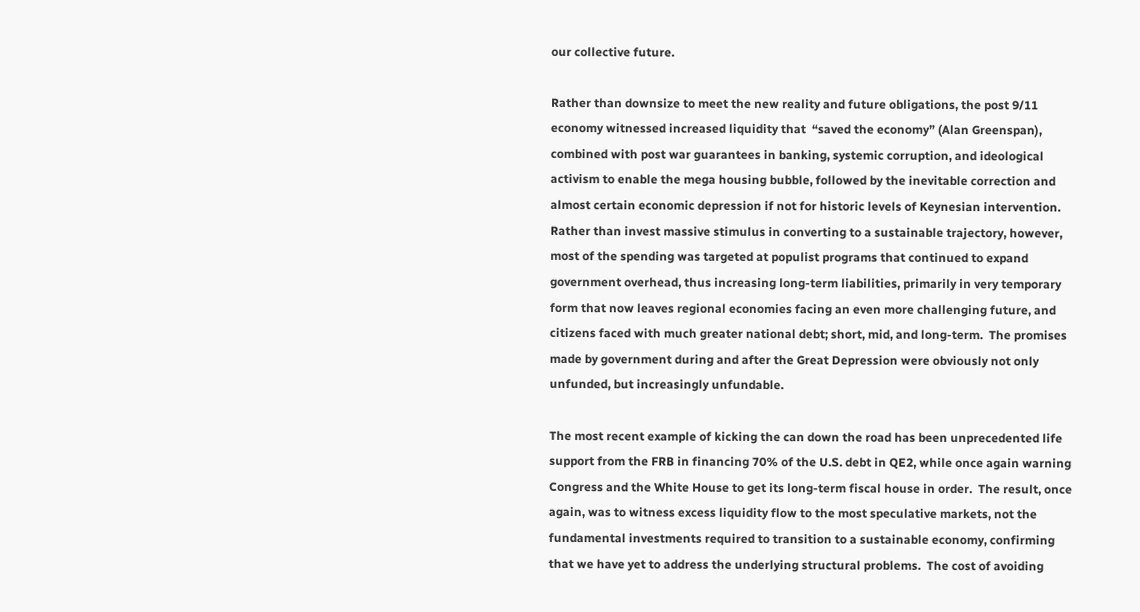our collective future.

Rather than downsize to meet the new reality and future obligations, the post 9/11 economy witnessed increased liquidity that  “saved the economy” (Alan Greenspan), combined with post war guarantees in banking, systemic corruption, and ideological activism to enable the mega housing bubble, followed by the inevitable correction and almost certain economic depression if not for historic levels of Keynesian intervention. Rather than invest massive stimulus in converting to a sustainable trajectory, however, most of the spending was targeted at populist programs that continued to expand government overhead, thus increasing long-term liabilities, primarily in very temporary form that now leaves regional economies facing an even more challenging future, and citizens faced with much greater national debt; short, mid, and long-term.  The promises made by government during and after the Great Depression were obviously not only unfunded, but increasingly unfundable.

The most recent example of kicking the can down the road has been unprecedented life support from the FRB in financing 70% of the U.S. debt in QE2, while once again warning Congress and the White House to get its long-term fiscal house in order.  The result, once again, was to witness excess liquidity flow to the most speculative markets, not the fundamental investments required to transition to a sustainable economy, confirming that we have yet to address the underlying structural problems.  The cost of avoiding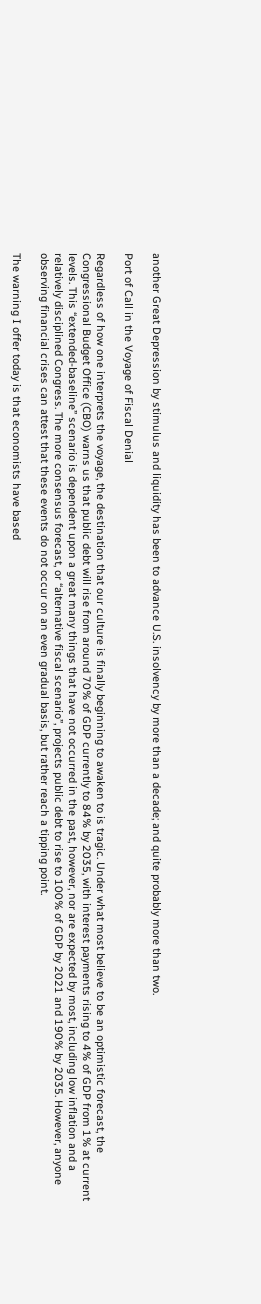another Great Depression by stimulus and liquidity has been to advance U.S. insolvency by more than a decade; and quite probably more than two.

Port of Call in the Voyage of Fiscal Denial

Regardless of how one interprets the voyage, the destination that our culture is finally beginning to awaken to is tragic. Under what most believe to be an optimistic forecast, the Congressional Budget Office (CBO) warns us that public debt will rise from around 70% of GDP currently to 84% by 2035, with interest payments rising to 4% of GDP from 1% at current levels. This “extended-baseline” scenario is dependent upon a great many things that have not occurred in the past, however, nor are expected by most, including low inflation and a relatively disciplined Congress. The more consensus forecast, or “alternative fiscal scenario”, projects public debt to rise to 100% of GDP by 2021 and 190% by 2035. However, anyone observing financial crises can attest that these events do not occur on an even gradual basis, but rather reach a tipping point.

The warning I offer today is that economists have based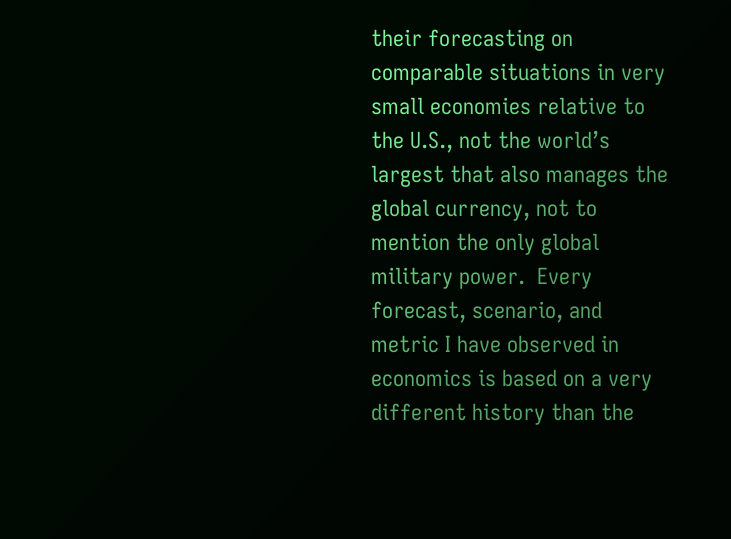their forecasting on comparable situations in very small economies relative to the U.S., not the world’s largest that also manages the global currency, not to mention the only global military power.  Every forecast, scenario, and metric I have observed in economics is based on a very different history than the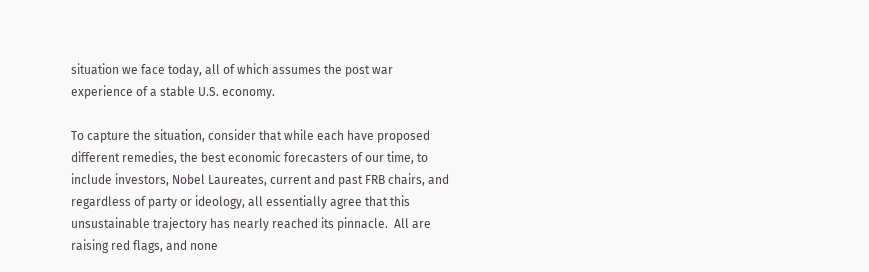situation we face today, all of which assumes the post war experience of a stable U.S. economy.

To capture the situation, consider that while each have proposed different remedies, the best economic forecasters of our time, to include investors, Nobel Laureates, current and past FRB chairs, and regardless of party or ideology, all essentially agree that this unsustainable trajectory has nearly reached its pinnacle.  All are raising red flags, and none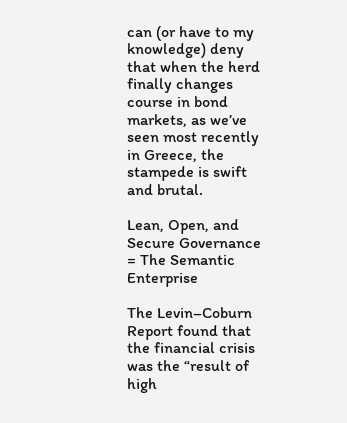can (or have to my knowledge) deny that when the herd finally changes course in bond markets, as we’ve seen most recently in Greece, the stampede is swift and brutal.

Lean, Open, and Secure Governance = The Semantic Enterprise

The Levin–Coburn Report found that the financial crisis was the “result of high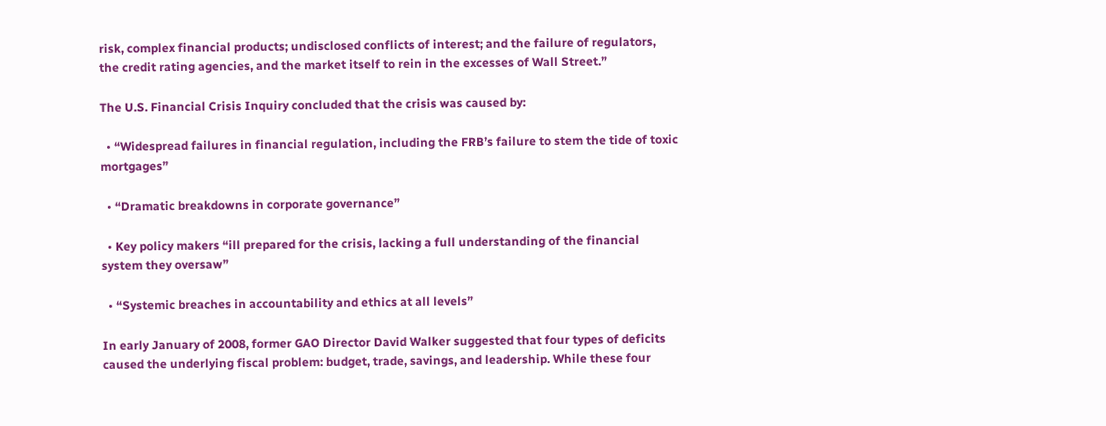risk, complex financial products; undisclosed conflicts of interest; and the failure of regulators, the credit rating agencies, and the market itself to rein in the excesses of Wall Street.”

The U.S. Financial Crisis Inquiry concluded that the crisis was caused by:

  • “Widespread failures in financial regulation, including the FRB’s failure to stem the tide of toxic mortgages”

  • “Dramatic breakdowns in corporate governance”

  • Key policy makers “ill prepared for the crisis, lacking a full understanding of the financial system they oversaw”

  • “Systemic breaches in accountability and ethics at all levels”

In early January of 2008, former GAO Director David Walker suggested that four types of deficits caused the underlying fiscal problem: budget, trade, savings, and leadership. While these four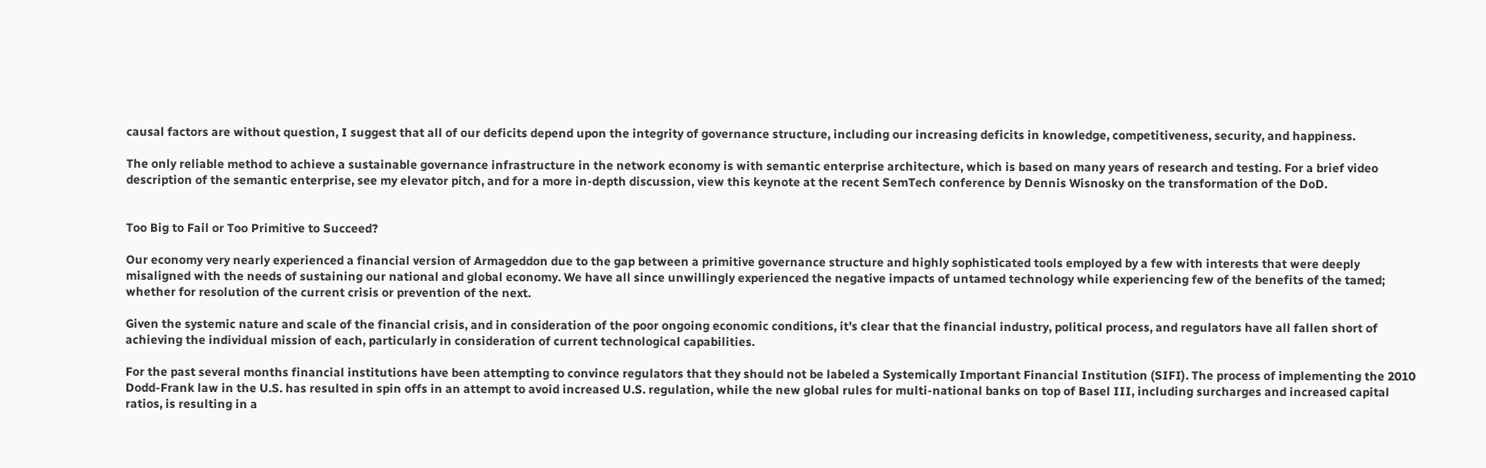causal factors are without question, I suggest that all of our deficits depend upon the integrity of governance structure, including our increasing deficits in knowledge, competitiveness, security, and happiness.

The only reliable method to achieve a sustainable governance infrastructure in the network economy is with semantic enterprise architecture, which is based on many years of research and testing. For a brief video description of the semantic enterprise, see my elevator pitch, and for a more in-depth discussion, view this keynote at the recent SemTech conference by Dennis Wisnosky on the transformation of the DoD.


Too Big to Fail or Too Primitive to Succeed?

Our economy very nearly experienced a financial version of Armageddon due to the gap between a primitive governance structure and highly sophisticated tools employed by a few with interests that were deeply misaligned with the needs of sustaining our national and global economy. We have all since unwillingly experienced the negative impacts of untamed technology while experiencing few of the benefits of the tamed; whether for resolution of the current crisis or prevention of the next.

Given the systemic nature and scale of the financial crisis, and in consideration of the poor ongoing economic conditions, it’s clear that the financial industry, political process, and regulators have all fallen short of achieving the individual mission of each, particularly in consideration of current technological capabilities.

For the past several months financial institutions have been attempting to convince regulators that they should not be labeled a Systemically Important Financial Institution (SIFI). The process of implementing the 2010 Dodd-Frank law in the U.S. has resulted in spin offs in an attempt to avoid increased U.S. regulation, while the new global rules for multi-national banks on top of Basel III, including surcharges and increased capital ratios, is resulting in a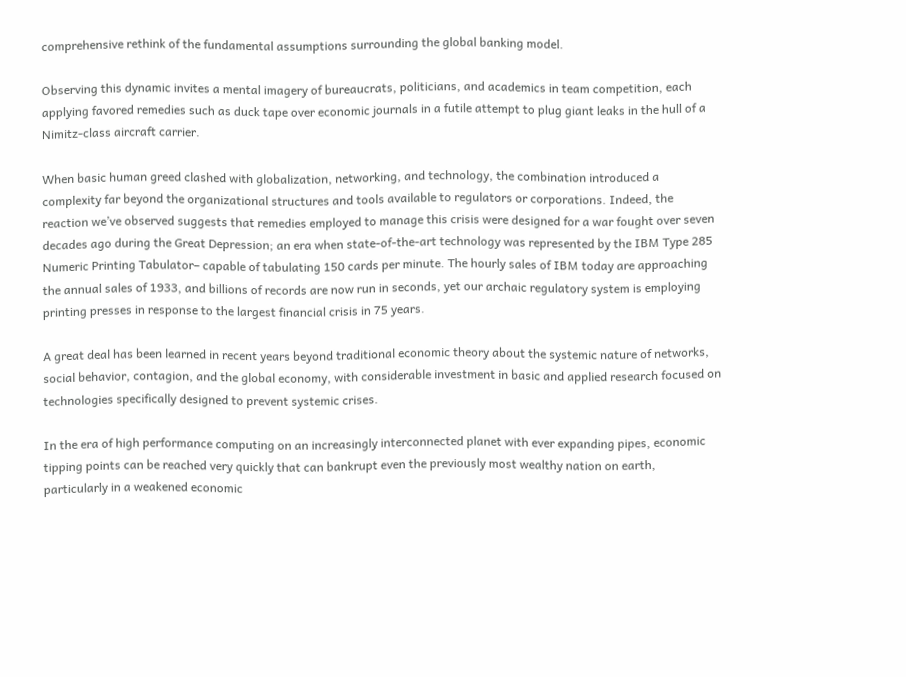comprehensive rethink of the fundamental assumptions surrounding the global banking model.

Observing this dynamic invites a mental imagery of bureaucrats, politicians, and academics in team competition, each applying favored remedies such as duck tape over economic journals in a futile attempt to plug giant leaks in the hull of a Nimitz-class aircraft carrier.

When basic human greed clashed with globalization, networking, and technology, the combination introduced a complexity far beyond the organizational structures and tools available to regulators or corporations. Indeed, the reaction we’ve observed suggests that remedies employed to manage this crisis were designed for a war fought over seven decades ago during the Great Depression; an era when state-of-the-art technology was represented by the IBM Type 285 Numeric Printing Tabulator– capable of tabulating 150 cards per minute. The hourly sales of IBM today are approaching the annual sales of 1933, and billions of records are now run in seconds, yet our archaic regulatory system is employing printing presses in response to the largest financial crisis in 75 years.

A great deal has been learned in recent years beyond traditional economic theory about the systemic nature of networks, social behavior, contagion, and the global economy, with considerable investment in basic and applied research focused on technologies specifically designed to prevent systemic crises.

In the era of high performance computing on an increasingly interconnected planet with ever expanding pipes, economic tipping points can be reached very quickly that can bankrupt even the previously most wealthy nation on earth, particularly in a weakened economic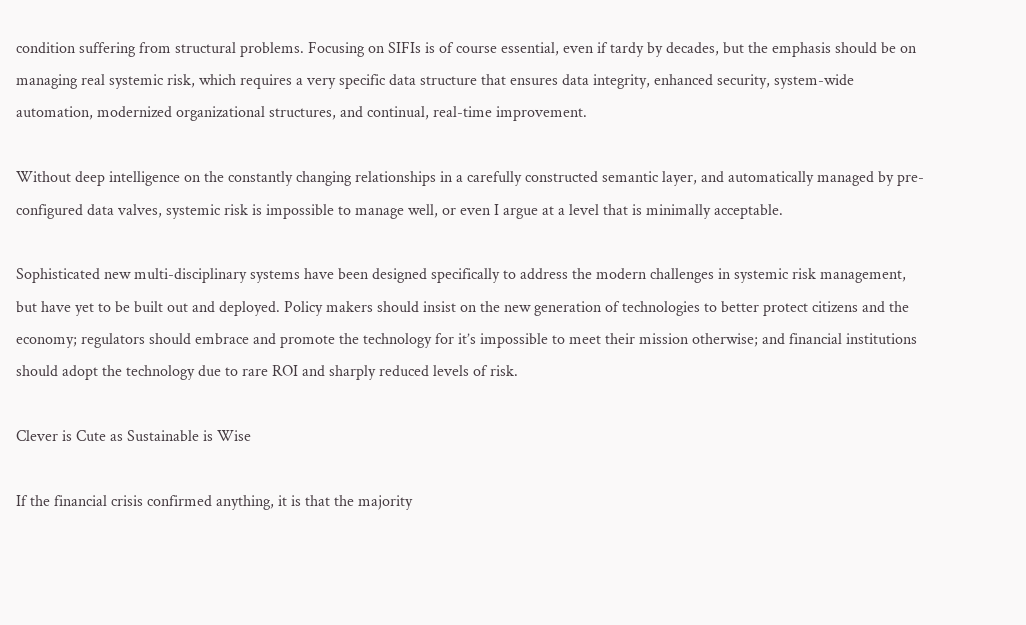condition suffering from structural problems. Focusing on SIFIs is of course essential, even if tardy by decades, but the emphasis should be on managing real systemic risk, which requires a very specific data structure that ensures data integrity, enhanced security, system-wide automation, modernized organizational structures, and continual, real-time improvement.

Without deep intelligence on the constantly changing relationships in a carefully constructed semantic layer, and automatically managed by pre-configured data valves, systemic risk is impossible to manage well, or even I argue at a level that is minimally acceptable.

Sophisticated new multi-disciplinary systems have been designed specifically to address the modern challenges in systemic risk management, but have yet to be built out and deployed. Policy makers should insist on the new generation of technologies to better protect citizens and the economy; regulators should embrace and promote the technology for it’s impossible to meet their mission otherwise; and financial institutions should adopt the technology due to rare ROI and sharply reduced levels of risk.

Clever is Cute as Sustainable is Wise

If the financial crisis confirmed anything, it is that the majority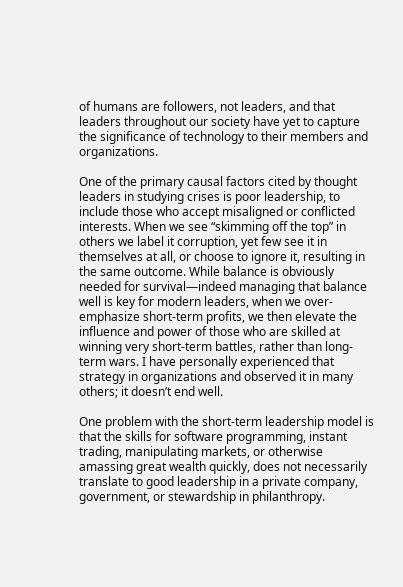of humans are followers, not leaders, and that leaders throughout our society have yet to capture the significance of technology to their members and organizations.

One of the primary causal factors cited by thought leaders in studying crises is poor leadership, to include those who accept misaligned or conflicted interests. When we see “skimming off the top” in others we label it corruption, yet few see it in themselves at all, or choose to ignore it, resulting in the same outcome. While balance is obviously needed for survival—indeed managing that balance well is key for modern leaders, when we over-emphasize short-term profits, we then elevate the influence and power of those who are skilled at winning very short-term battles, rather than long-term wars. I have personally experienced that strategy in organizations and observed it in many others; it doesn’t end well.

One problem with the short-term leadership model is that the skills for software programming, instant trading, manipulating markets, or otherwise amassing great wealth quickly, does not necessarily translate to good leadership in a private company, government, or stewardship in philanthropy.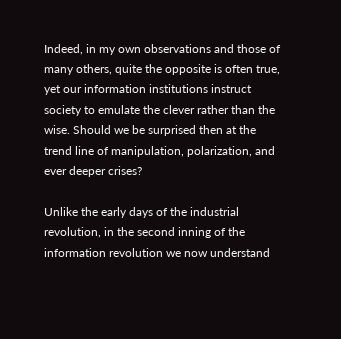Indeed, in my own observations and those of many others, quite the opposite is often true, yet our information institutions instruct society to emulate the clever rather than the wise. Should we be surprised then at the trend line of manipulation, polarization, and ever deeper crises?

Unlike the early days of the industrial revolution, in the second inning of the information revolution we now understand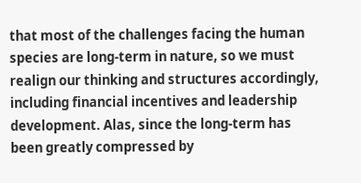that most of the challenges facing the human species are long-term in nature, so we must realign our thinking and structures accordingly, including financial incentives and leadership development. Alas, since the long-term has been greatly compressed by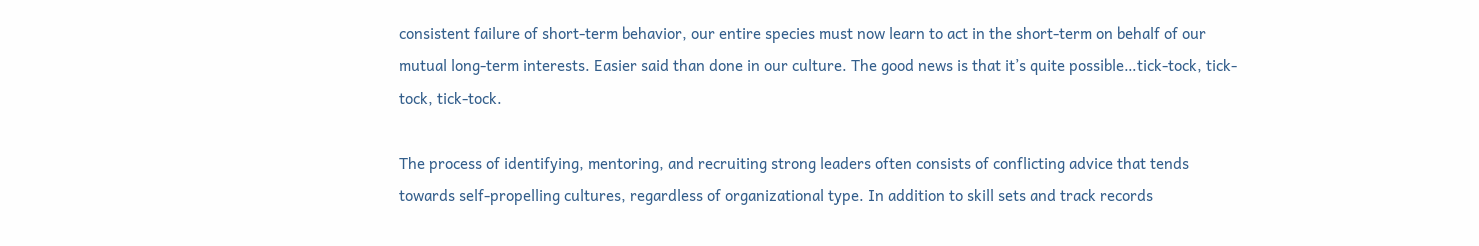consistent failure of short-term behavior, our entire species must now learn to act in the short-term on behalf of our mutual long-term interests. Easier said than done in our culture. The good news is that it’s quite possible…tick-tock, tick-tock, tick-tock.

The process of identifying, mentoring, and recruiting strong leaders often consists of conflicting advice that tends towards self-propelling cultures, regardless of organizational type. In addition to skill sets and track records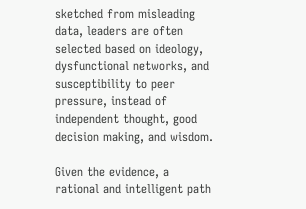sketched from misleading data, leaders are often selected based on ideology, dysfunctional networks, and susceptibility to peer pressure, instead of independent thought, good decision making, and wisdom.

Given the evidence, a rational and intelligent path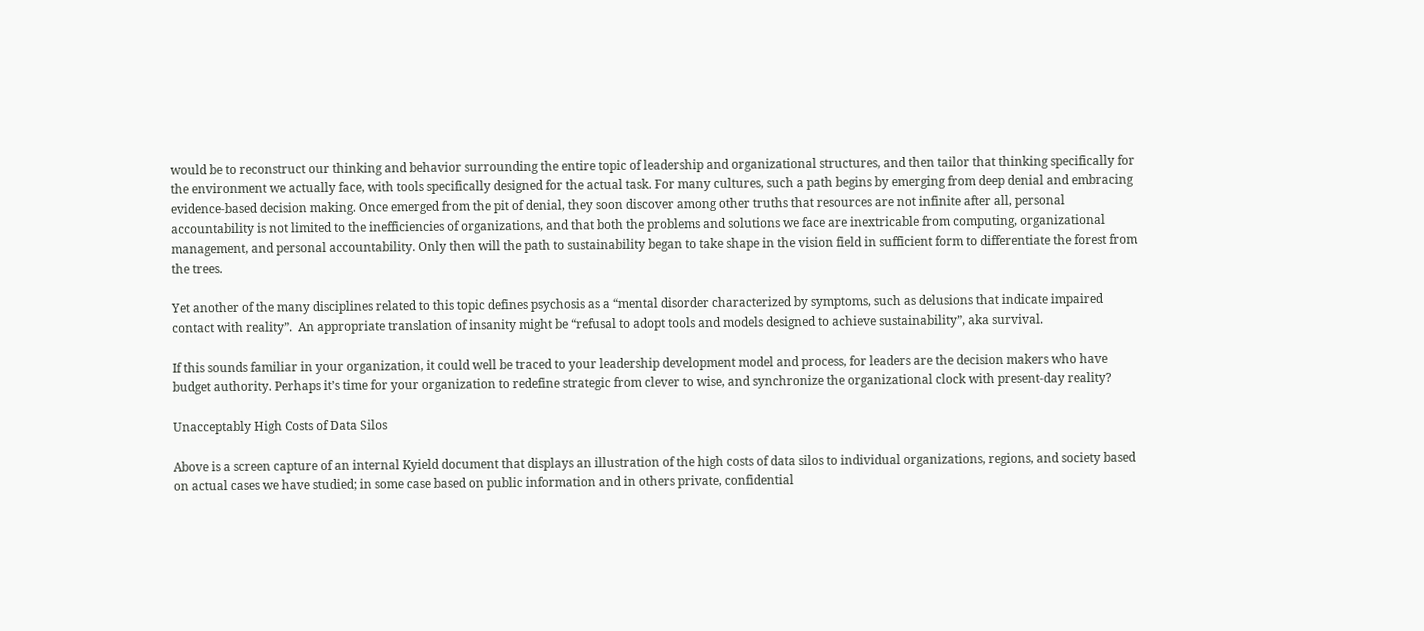would be to reconstruct our thinking and behavior surrounding the entire topic of leadership and organizational structures, and then tailor that thinking specifically for the environment we actually face, with tools specifically designed for the actual task. For many cultures, such a path begins by emerging from deep denial and embracing evidence-based decision making. Once emerged from the pit of denial, they soon discover among other truths that resources are not infinite after all, personal accountability is not limited to the inefficiencies of organizations, and that both the problems and solutions we face are inextricable from computing, organizational management, and personal accountability. Only then will the path to sustainability began to take shape in the vision field in sufficient form to differentiate the forest from the trees.

Yet another of the many disciplines related to this topic defines psychosis as a “mental disorder characterized by symptoms, such as delusions that indicate impaired contact with reality”.  An appropriate translation of insanity might be “refusal to adopt tools and models designed to achieve sustainability”, aka survival.

If this sounds familiar in your organization, it could well be traced to your leadership development model and process, for leaders are the decision makers who have budget authority. Perhaps it’s time for your organization to redefine strategic from clever to wise, and synchronize the organizational clock with present-day reality?

Unacceptably High Costs of Data Silos

Above is a screen capture of an internal Kyield document that displays an illustration of the high costs of data silos to individual organizations, regions, and society based on actual cases we have studied; in some case based on public information and in others private, confidential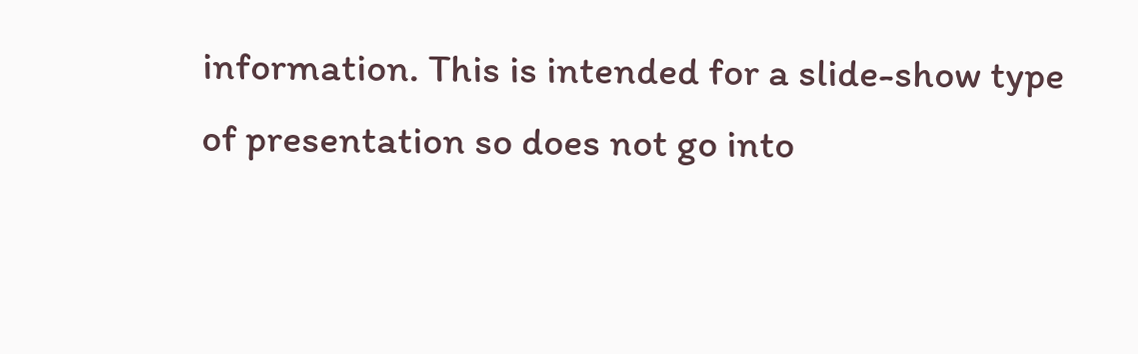information. This is intended for a slide-show type of presentation so does not go into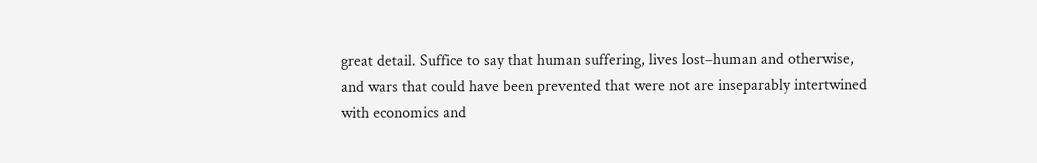great detail. Suffice to say that human suffering, lives lost–human and otherwise, and wars that could have been prevented that were not are inseparably intertwined with economics and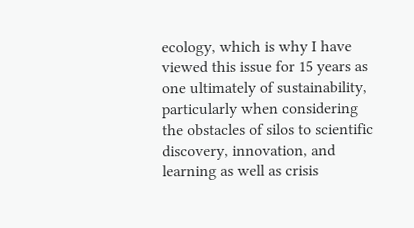ecology, which is why I have viewed this issue for 15 years as one ultimately of sustainability, particularly when considering the obstacles of silos to scientific discovery, innovation, and learning as well as crisis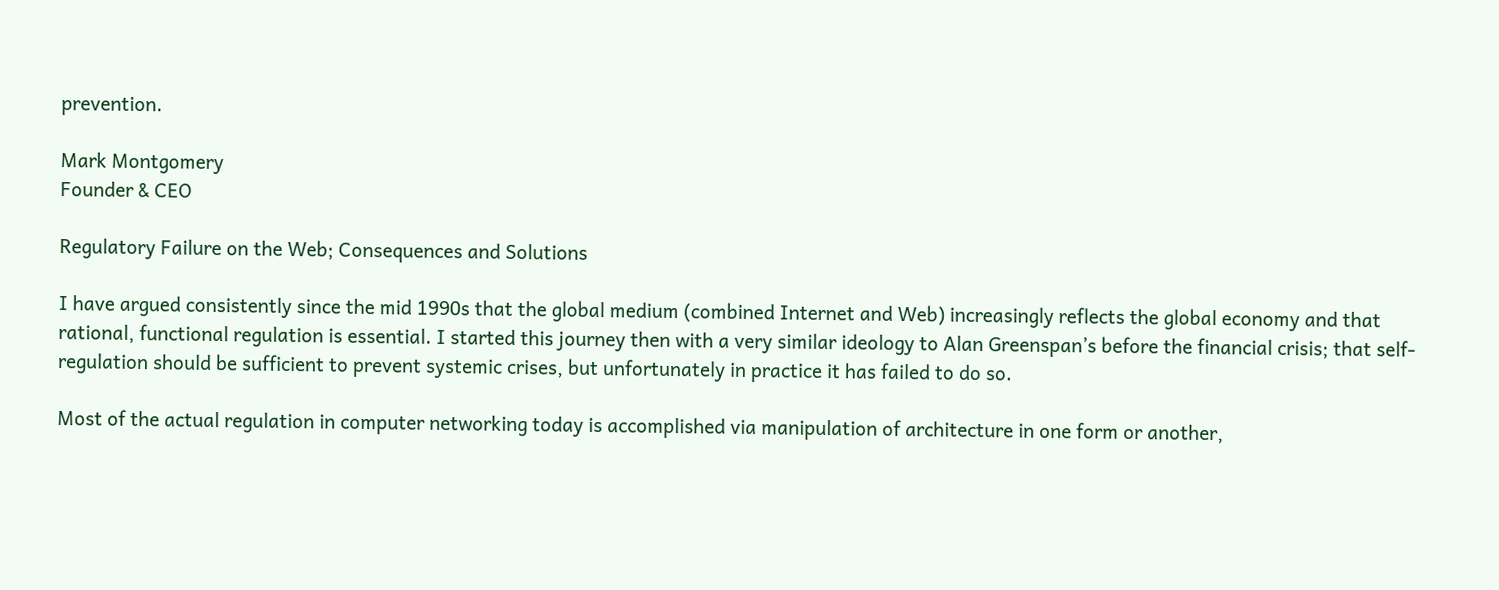prevention.

Mark Montgomery
Founder & CEO

Regulatory Failure on the Web; Consequences and Solutions

I have argued consistently since the mid 1990s that the global medium (combined Internet and Web) increasingly reflects the global economy and that rational, functional regulation is essential. I started this journey then with a very similar ideology to Alan Greenspan’s before the financial crisis; that self-regulation should be sufficient to prevent systemic crises, but unfortunately in practice it has failed to do so.

Most of the actual regulation in computer networking today is accomplished via manipulation of architecture in one form or another,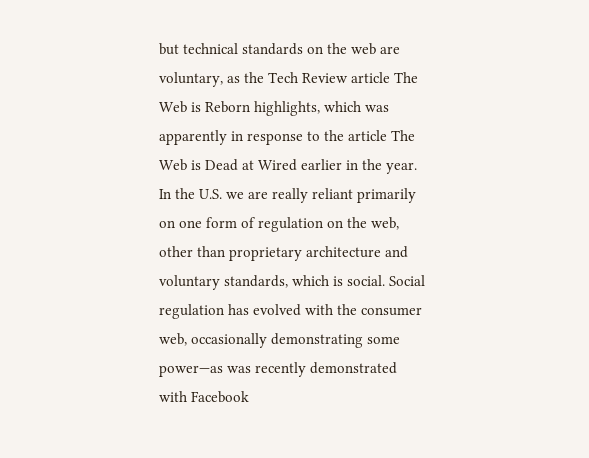but technical standards on the web are voluntary, as the Tech Review article The Web is Reborn highlights, which was apparently in response to the article The Web is Dead at Wired earlier in the year. In the U.S. we are really reliant primarily on one form of regulation on the web, other than proprietary architecture and voluntary standards, which is social. Social regulation has evolved with the consumer web, occasionally demonstrating some power—as was recently demonstrated with Facebook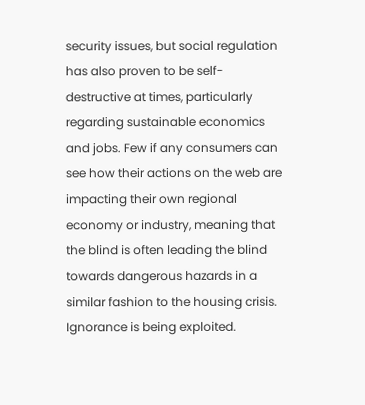security issues, but social regulation has also proven to be self-destructive at times, particularly regarding sustainable economics and jobs. Few if any consumers can see how their actions on the web are impacting their own regional economy or industry, meaning that the blind is often leading the blind towards dangerous hazards in a similar fashion to the housing crisis. Ignorance is being exploited.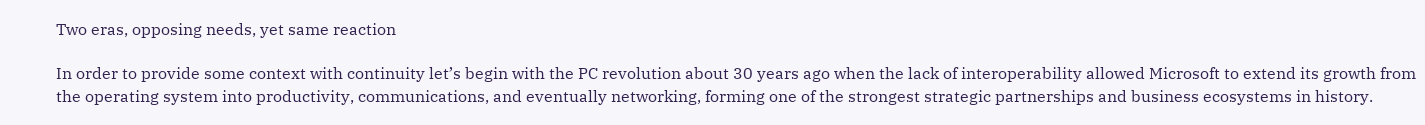Two eras, opposing needs, yet same reaction

In order to provide some context with continuity let’s begin with the PC revolution about 30 years ago when the lack of interoperability allowed Microsoft to extend its growth from the operating system into productivity, communications, and eventually networking, forming one of the strongest strategic partnerships and business ecosystems in history.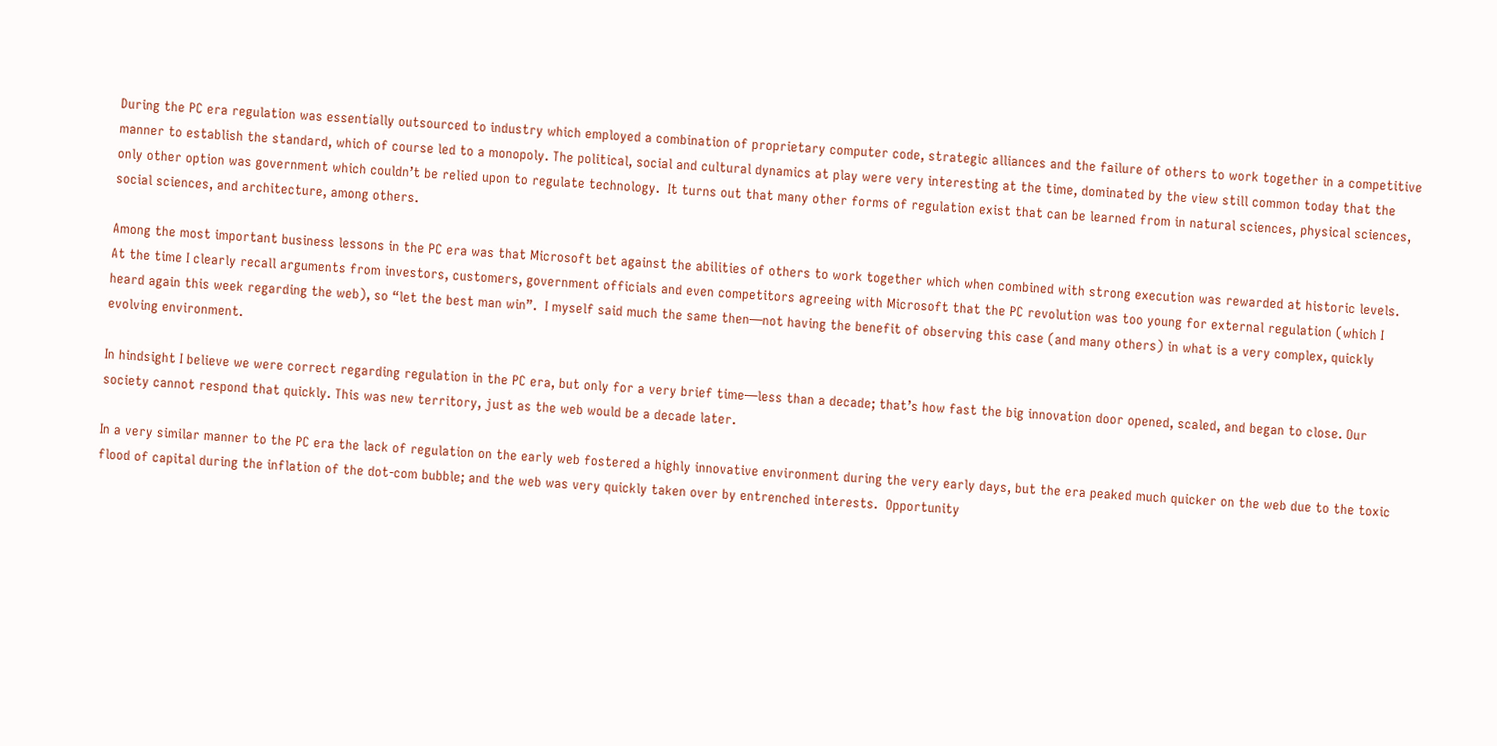During the PC era regulation was essentially outsourced to industry which employed a combination of proprietary computer code, strategic alliances and the failure of others to work together in a competitive manner to establish the standard, which of course led to a monopoly. The political, social and cultural dynamics at play were very interesting at the time, dominated by the view still common today that the only other option was government which couldn’t be relied upon to regulate technology.  It turns out that many other forms of regulation exist that can be learned from in natural sciences, physical sciences, social sciences, and architecture, among others.

Among the most important business lessons in the PC era was that Microsoft bet against the abilities of others to work together which when combined with strong execution was rewarded at historic levels. At the time I clearly recall arguments from investors, customers, government officials and even competitors agreeing with Microsoft that the PC revolution was too young for external regulation (which I heard again this week regarding the web), so “let the best man win”.  I myself said much the same then—not having the benefit of observing this case (and many others) in what is a very complex, quickly evolving environment.

In hindsight I believe we were correct regarding regulation in the PC era, but only for a very brief time—less than a decade; that’s how fast the big innovation door opened, scaled, and began to close. Our society cannot respond that quickly. This was new territory, just as the web would be a decade later.

In a very similar manner to the PC era the lack of regulation on the early web fostered a highly innovative environment during the very early days, but the era peaked much quicker on the web due to the toxic flood of capital during the inflation of the dot-com bubble; and the web was very quickly taken over by entrenched interests.  Opportunity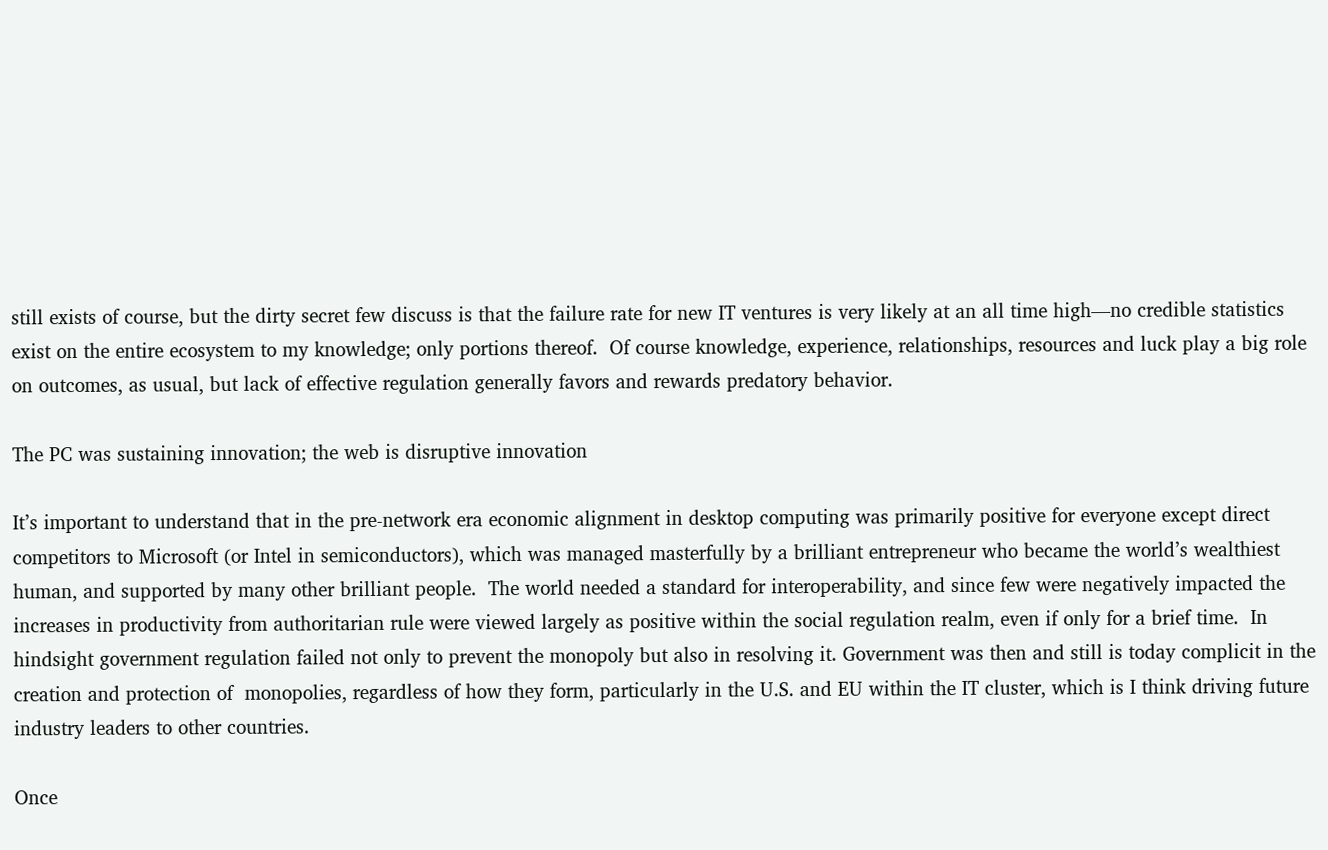still exists of course, but the dirty secret few discuss is that the failure rate for new IT ventures is very likely at an all time high—no credible statistics exist on the entire ecosystem to my knowledge; only portions thereof.  Of course knowledge, experience, relationships, resources and luck play a big role on outcomes, as usual, but lack of effective regulation generally favors and rewards predatory behavior.

The PC was sustaining innovation; the web is disruptive innovation

It’s important to understand that in the pre-network era economic alignment in desktop computing was primarily positive for everyone except direct competitors to Microsoft (or Intel in semiconductors), which was managed masterfully by a brilliant entrepreneur who became the world’s wealthiest human, and supported by many other brilliant people.  The world needed a standard for interoperability, and since few were negatively impacted the increases in productivity from authoritarian rule were viewed largely as positive within the social regulation realm, even if only for a brief time.  In hindsight government regulation failed not only to prevent the monopoly but also in resolving it. Government was then and still is today complicit in the creation and protection of  monopolies, regardless of how they form, particularly in the U.S. and EU within the IT cluster, which is I think driving future industry leaders to other countries.

Once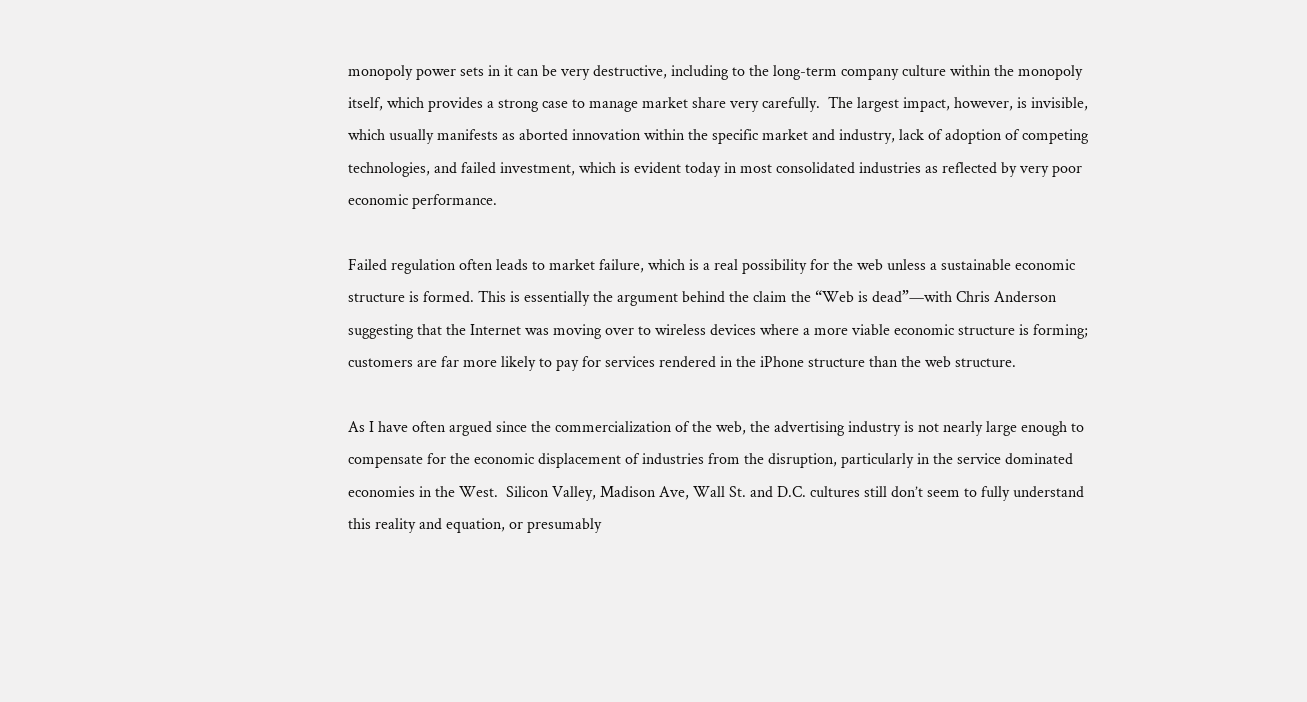monopoly power sets in it can be very destructive, including to the long-term company culture within the monopoly itself, which provides a strong case to manage market share very carefully.  The largest impact, however, is invisible, which usually manifests as aborted innovation within the specific market and industry, lack of adoption of competing technologies, and failed investment, which is evident today in most consolidated industries as reflected by very poor economic performance.

Failed regulation often leads to market failure, which is a real possibility for the web unless a sustainable economic structure is formed. This is essentially the argument behind the claim the “Web is dead”—with Chris Anderson suggesting that the Internet was moving over to wireless devices where a more viable economic structure is forming; customers are far more likely to pay for services rendered in the iPhone structure than the web structure.

As I have often argued since the commercialization of the web, the advertising industry is not nearly large enough to compensate for the economic displacement of industries from the disruption, particularly in the service dominated economies in the West.  Silicon Valley, Madison Ave, Wall St. and D.C. cultures still don’t seem to fully understand this reality and equation, or presumably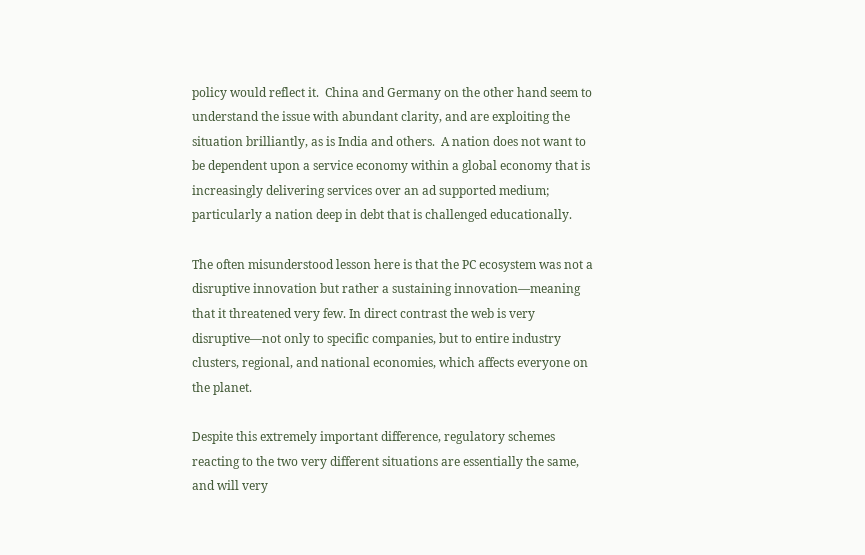policy would reflect it.  China and Germany on the other hand seem to understand the issue with abundant clarity, and are exploiting the situation brilliantly, as is India and others.  A nation does not want to be dependent upon a service economy within a global economy that is increasingly delivering services over an ad supported medium; particularly a nation deep in debt that is challenged educationally.

The often misunderstood lesson here is that the PC ecosystem was not a disruptive innovation but rather a sustaining innovation—meaning that it threatened very few. In direct contrast the web is very disruptive—not only to specific companies, but to entire industry clusters, regional, and national economies, which affects everyone on the planet.

Despite this extremely important difference, regulatory schemes reacting to the two very different situations are essentially the same, and will very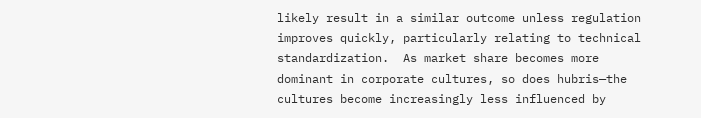likely result in a similar outcome unless regulation improves quickly, particularly relating to technical standardization.  As market share becomes more dominant in corporate cultures, so does hubris—the cultures become increasingly less influenced by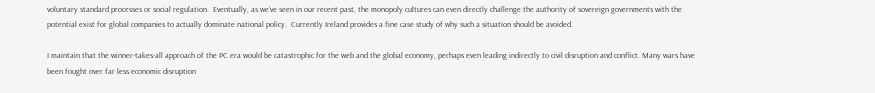voluntary standard processes or social regulation.  Eventually, as we’ve seen in our recent past, the monopoly cultures can even directly challenge the authority of sovereign governments with the potential exist for global companies to actually dominate national policy.  Currently Ireland provides a fine case study of why such a situation should be avoided.

I maintain that the winner-takes-all approach of the PC era would be catastrophic for the web and the global economy, perhaps even leading indirectly to civil disruption and conflict. Many wars have been fought over far less economic disruption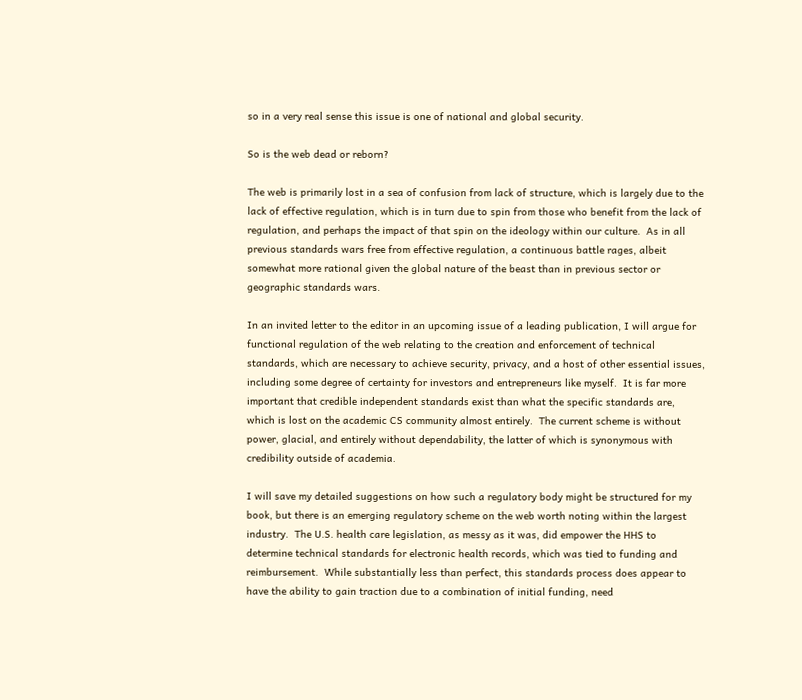so in a very real sense this issue is one of national and global security.

So is the web dead or reborn?

The web is primarily lost in a sea of confusion from lack of structure, which is largely due to the lack of effective regulation, which is in turn due to spin from those who benefit from the lack of regulation, and perhaps the impact of that spin on the ideology within our culture.  As in all previous standards wars free from effective regulation, a continuous battle rages, albeit somewhat more rational given the global nature of the beast than in previous sector or geographic standards wars.

In an invited letter to the editor in an upcoming issue of a leading publication, I will argue for functional regulation of the web relating to the creation and enforcement of technical standards, which are necessary to achieve security, privacy, and a host of other essential issues, including some degree of certainty for investors and entrepreneurs like myself.  It is far more important that credible independent standards exist than what the specific standards are, which is lost on the academic CS community almost entirely.  The current scheme is without power, glacial, and entirely without dependability, the latter of which is synonymous with credibility outside of academia.

I will save my detailed suggestions on how such a regulatory body might be structured for my book, but there is an emerging regulatory scheme on the web worth noting within the largest industry.  The U.S. health care legislation, as messy as it was, did empower the HHS to determine technical standards for electronic health records, which was tied to funding and reimbursement.  While substantially less than perfect, this standards process does appear to have the ability to gain traction due to a combination of initial funding, need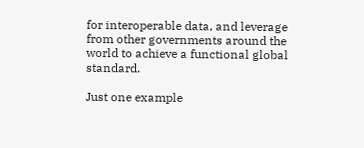for interoperable data, and leverage from other governments around the world to achieve a functional global standard.

Just one example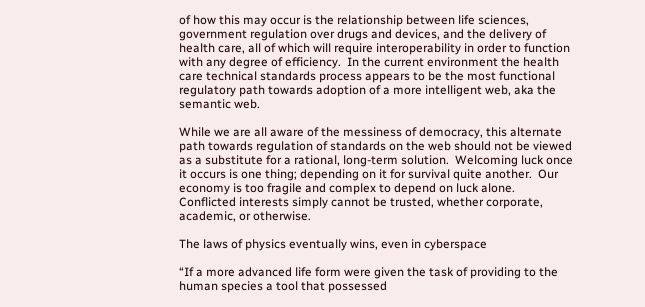of how this may occur is the relationship between life sciences, government regulation over drugs and devices, and the delivery of health care, all of which will require interoperability in order to function with any degree of efficiency.  In the current environment the health care technical standards process appears to be the most functional regulatory path towards adoption of a more intelligent web, aka the semantic web.

While we are all aware of the messiness of democracy, this alternate path towards regulation of standards on the web should not be viewed as a substitute for a rational, long-term solution.  Welcoming luck once it occurs is one thing; depending on it for survival quite another.  Our economy is too fragile and complex to depend on luck alone.  Conflicted interests simply cannot be trusted, whether corporate, academic, or otherwise.

The laws of physics eventually wins, even in cyberspace

“If a more advanced life form were given the task of providing to the human species a tool that possessed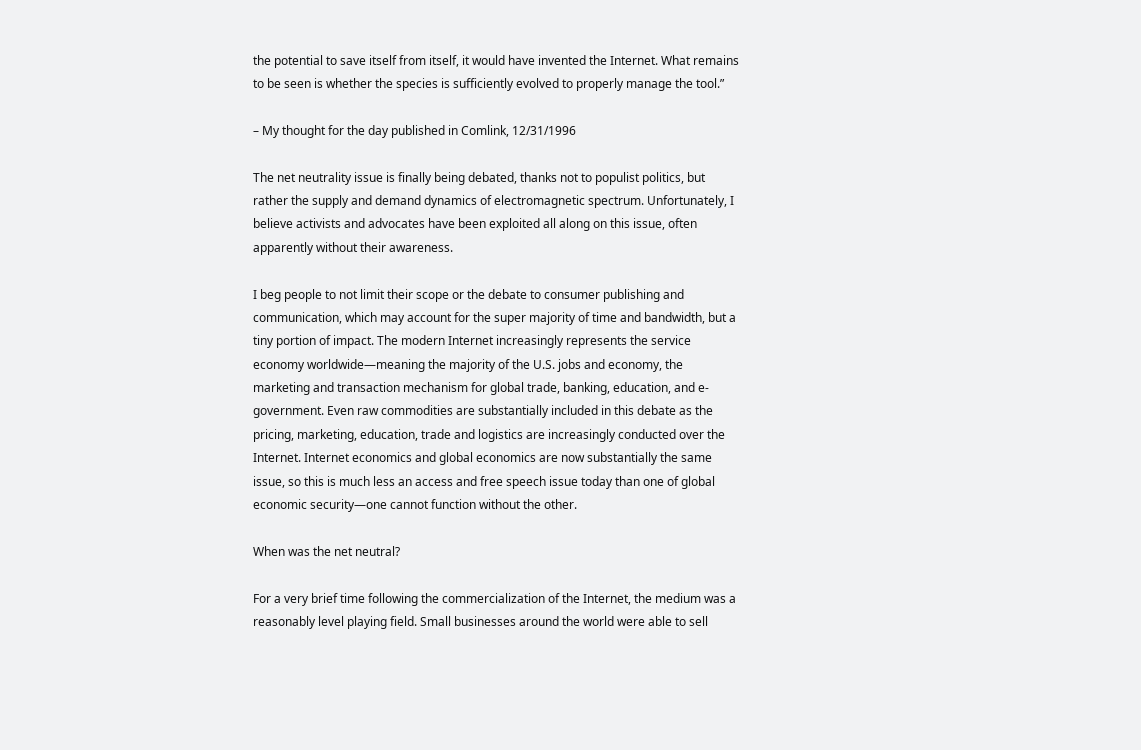the potential to save itself from itself, it would have invented the Internet. What remains to be seen is whether the species is sufficiently evolved to properly manage the tool.”

– My thought for the day published in Comlink, 12/31/1996

The net neutrality issue is finally being debated, thanks not to populist politics, but rather the supply and demand dynamics of electromagnetic spectrum. Unfortunately, I believe activists and advocates have been exploited all along on this issue, often apparently without their awareness.

I beg people to not limit their scope or the debate to consumer publishing and communication, which may account for the super majority of time and bandwidth, but a tiny portion of impact. The modern Internet increasingly represents the service economy worldwide—meaning the majority of the U.S. jobs and economy, the marketing and transaction mechanism for global trade, banking, education, and e-government. Even raw commodities are substantially included in this debate as the pricing, marketing, education, trade and logistics are increasingly conducted over the Internet. Internet economics and global economics are now substantially the same issue, so this is much less an access and free speech issue today than one of global economic security—one cannot function without the other.

When was the net neutral?

For a very brief time following the commercialization of the Internet, the medium was a reasonably level playing field. Small businesses around the world were able to sell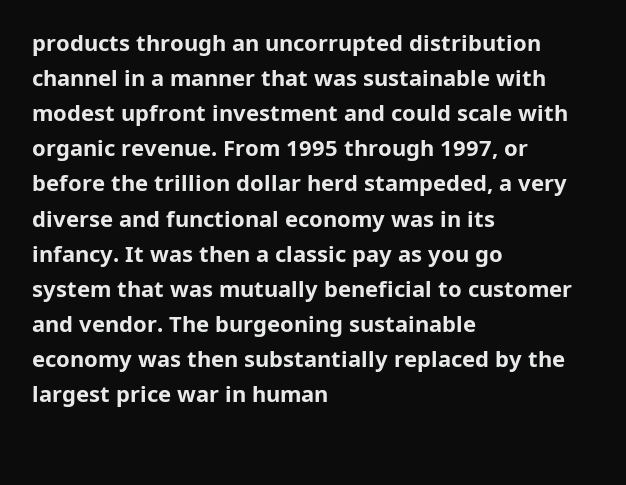products through an uncorrupted distribution channel in a manner that was sustainable with modest upfront investment and could scale with organic revenue. From 1995 through 1997, or before the trillion dollar herd stampeded, a very diverse and functional economy was in its infancy. It was then a classic pay as you go system that was mutually beneficial to customer and vendor. The burgeoning sustainable economy was then substantially replaced by the largest price war in human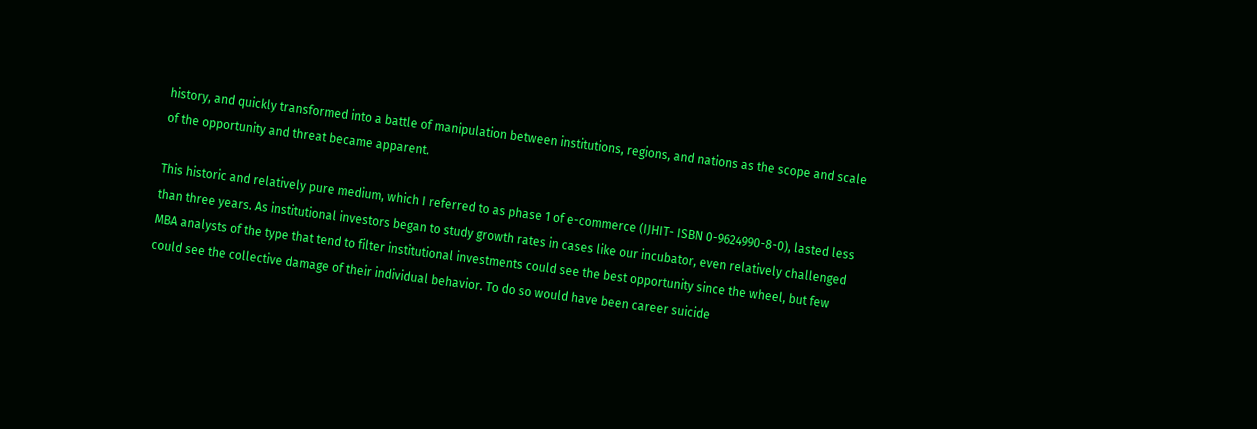history, and quickly transformed into a battle of manipulation between institutions, regions, and nations as the scope and scale of the opportunity and threat became apparent.

This historic and relatively pure medium, which I referred to as phase 1 of e-commerce (IJHIT- ISBN 0-9624990-8-0), lasted less than three years. As institutional investors began to study growth rates in cases like our incubator, even relatively challenged MBA analysts of the type that tend to filter institutional investments could see the best opportunity since the wheel, but few could see the collective damage of their individual behavior. To do so would have been career suicide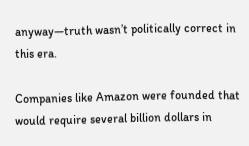anyway—truth wasn’t politically correct in this era.

Companies like Amazon were founded that would require several billion dollars in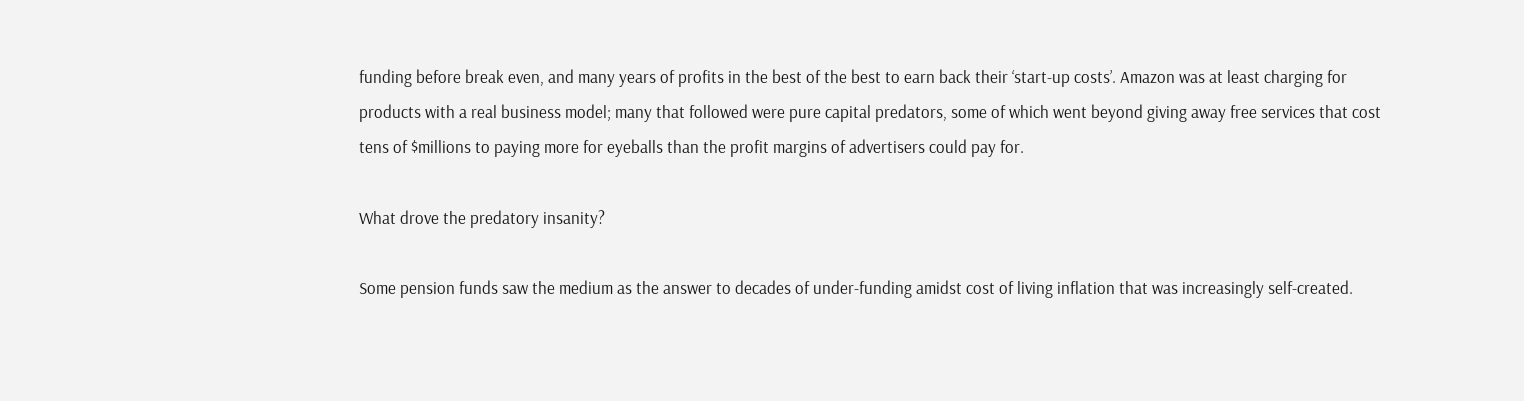funding before break even, and many years of profits in the best of the best to earn back their ‘start-up costs’. Amazon was at least charging for products with a real business model; many that followed were pure capital predators, some of which went beyond giving away free services that cost tens of $millions to paying more for eyeballs than the profit margins of advertisers could pay for.

What drove the predatory insanity?

Some pension funds saw the medium as the answer to decades of under-funding amidst cost of living inflation that was increasingly self-created.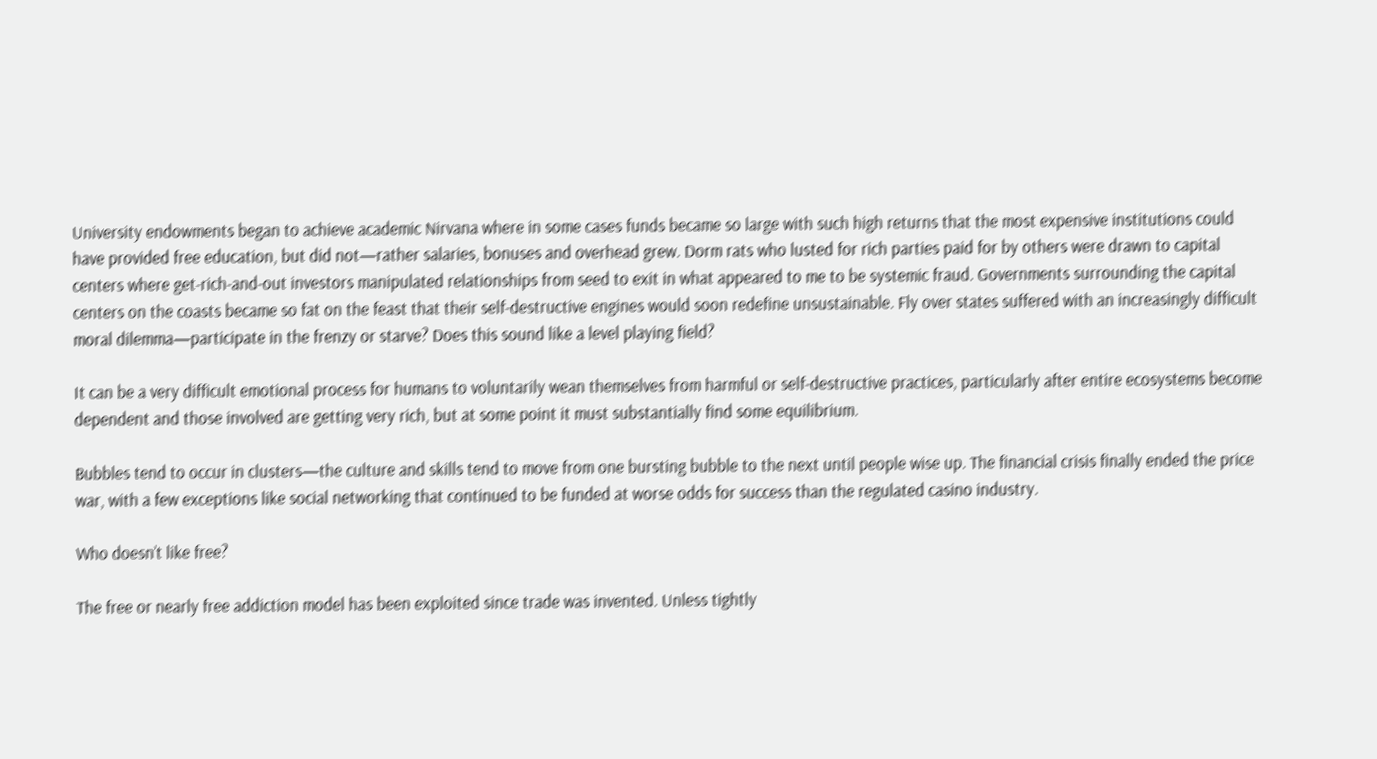University endowments began to achieve academic Nirvana where in some cases funds became so large with such high returns that the most expensive institutions could have provided free education, but did not—rather salaries, bonuses and overhead grew. Dorm rats who lusted for rich parties paid for by others were drawn to capital centers where get-rich-and-out investors manipulated relationships from seed to exit in what appeared to me to be systemic fraud. Governments surrounding the capital centers on the coasts became so fat on the feast that their self-destructive engines would soon redefine unsustainable. Fly over states suffered with an increasingly difficult moral dilemma—participate in the frenzy or starve? Does this sound like a level playing field?

It can be a very difficult emotional process for humans to voluntarily wean themselves from harmful or self-destructive practices, particularly after entire ecosystems become dependent and those involved are getting very rich, but at some point it must substantially find some equilibrium.

Bubbles tend to occur in clusters—the culture and skills tend to move from one bursting bubble to the next until people wise up. The financial crisis finally ended the price war, with a few exceptions like social networking that continued to be funded at worse odds for success than the regulated casino industry.

Who doesn’t like free?

The free or nearly free addiction model has been exploited since trade was invented. Unless tightly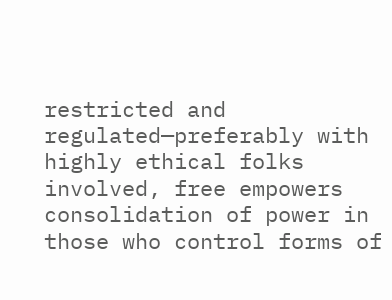restricted and regulated—preferably with highly ethical folks involved, free empowers consolidation of power in those who control forms of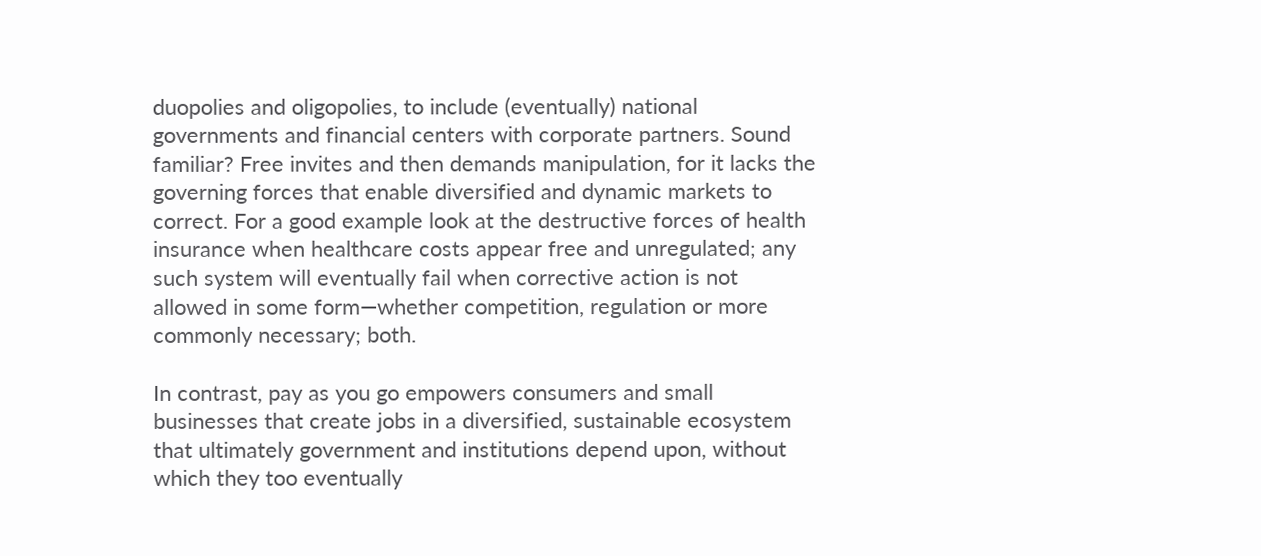duopolies and oligopolies, to include (eventually) national governments and financial centers with corporate partners. Sound familiar? Free invites and then demands manipulation, for it lacks the governing forces that enable diversified and dynamic markets to correct. For a good example look at the destructive forces of health insurance when healthcare costs appear free and unregulated; any such system will eventually fail when corrective action is not allowed in some form—whether competition, regulation or more commonly necessary; both.

In contrast, pay as you go empowers consumers and small businesses that create jobs in a diversified, sustainable ecosystem that ultimately government and institutions depend upon, without which they too eventually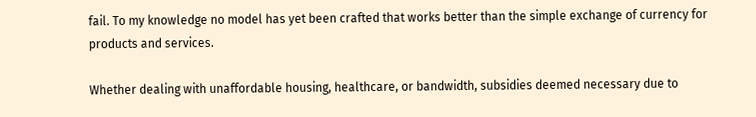fail. To my knowledge no model has yet been crafted that works better than the simple exchange of currency for products and services.

Whether dealing with unaffordable housing, healthcare, or bandwidth, subsidies deemed necessary due to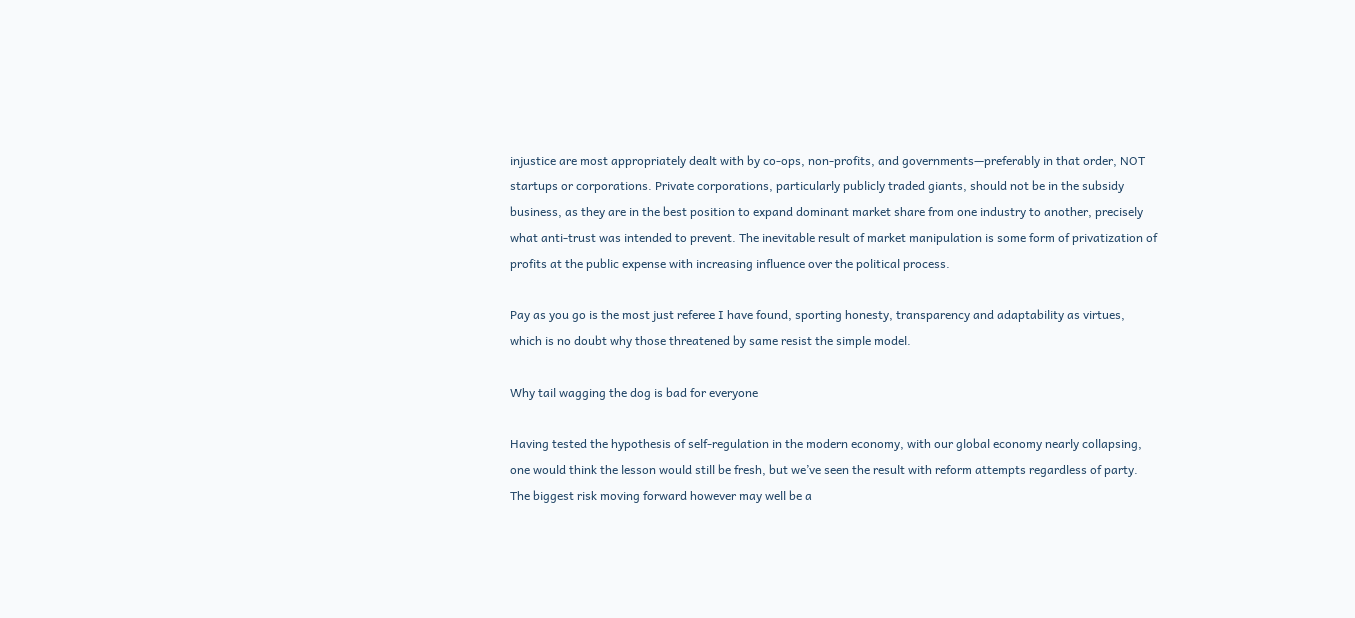injustice are most appropriately dealt with by co-ops, non-profits, and governments—preferably in that order, NOT startups or corporations. Private corporations, particularly publicly traded giants, should not be in the subsidy business, as they are in the best position to expand dominant market share from one industry to another, precisely what anti-trust was intended to prevent. The inevitable result of market manipulation is some form of privatization of profits at the public expense with increasing influence over the political process.

Pay as you go is the most just referee I have found, sporting honesty, transparency and adaptability as virtues, which is no doubt why those threatened by same resist the simple model.

Why tail wagging the dog is bad for everyone

Having tested the hypothesis of self-regulation in the modern economy, with our global economy nearly collapsing, one would think the lesson would still be fresh, but we’ve seen the result with reform attempts regardless of party. The biggest risk moving forward however may well be a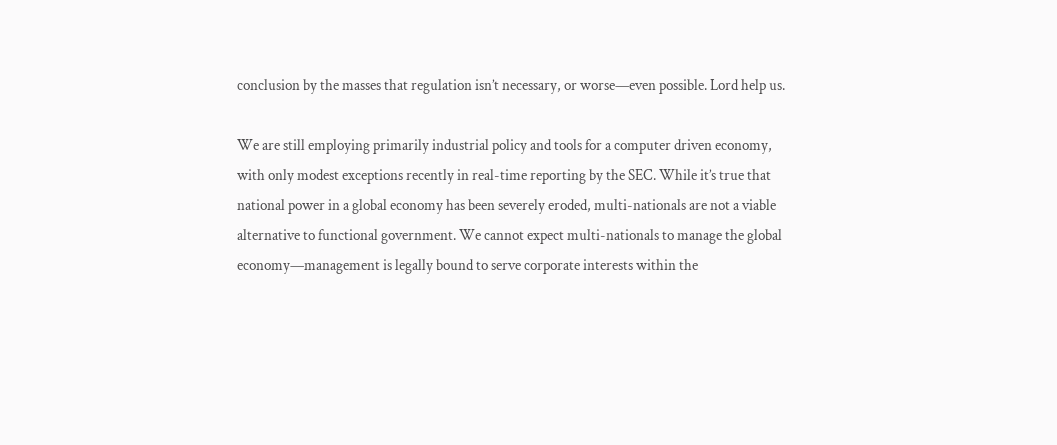conclusion by the masses that regulation isn’t necessary, or worse—even possible. Lord help us.

We are still employing primarily industrial policy and tools for a computer driven economy, with only modest exceptions recently in real-time reporting by the SEC. While it’s true that national power in a global economy has been severely eroded, multi-nationals are not a viable alternative to functional government. We cannot expect multi-nationals to manage the global economy—management is legally bound to serve corporate interests within the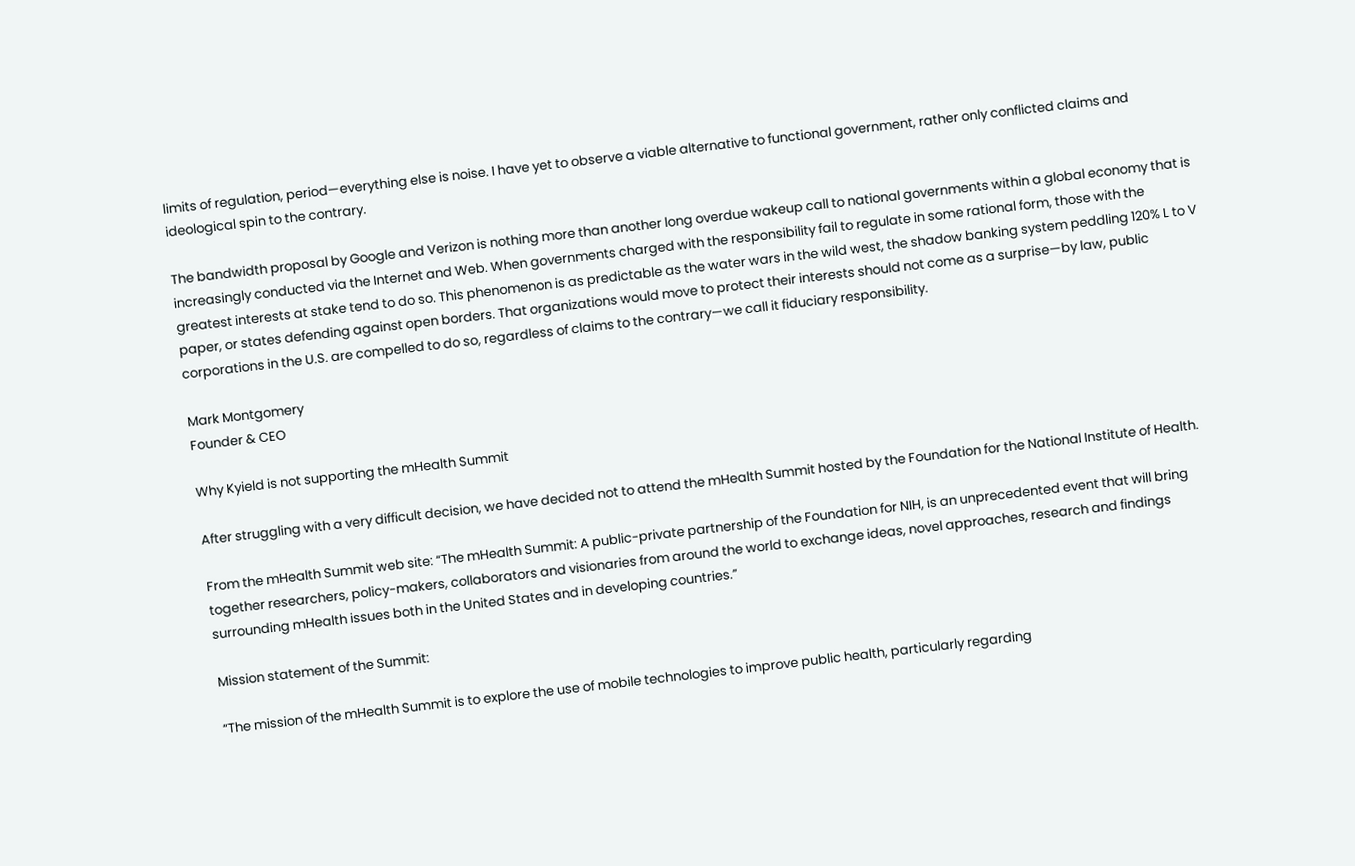limits of regulation, period—everything else is noise. I have yet to observe a viable alternative to functional government, rather only conflicted claims and ideological spin to the contrary.

The bandwidth proposal by Google and Verizon is nothing more than another long overdue wakeup call to national governments within a global economy that is increasingly conducted via the Internet and Web. When governments charged with the responsibility fail to regulate in some rational form, those with the greatest interests at stake tend to do so. This phenomenon is as predictable as the water wars in the wild west, the shadow banking system peddling 120% L to V paper, or states defending against open borders. That organizations would move to protect their interests should not come as a surprise—by law, public corporations in the U.S. are compelled to do so, regardless of claims to the contrary—we call it fiduciary responsibility.

Mark Montgomery
Founder & CEO

Why Kyield is not supporting the mHealth Summit

After struggling with a very difficult decision, we have decided not to attend the mHealth Summit hosted by the Foundation for the National Institute of Health.

From the mHealth Summit web site: “The mHealth Summit: A public-private partnership of the Foundation for NIH, is an unprecedented event that will bring together researchers, policy-makers, collaborators and visionaries from around the world to exchange ideas, novel approaches, research and findings surrounding mHealth issues both in the United States and in developing countries.”

Mission statement of the Summit:

“The mission of the mHealth Summit is to explore the use of mobile technologies to improve public health, particularly regarding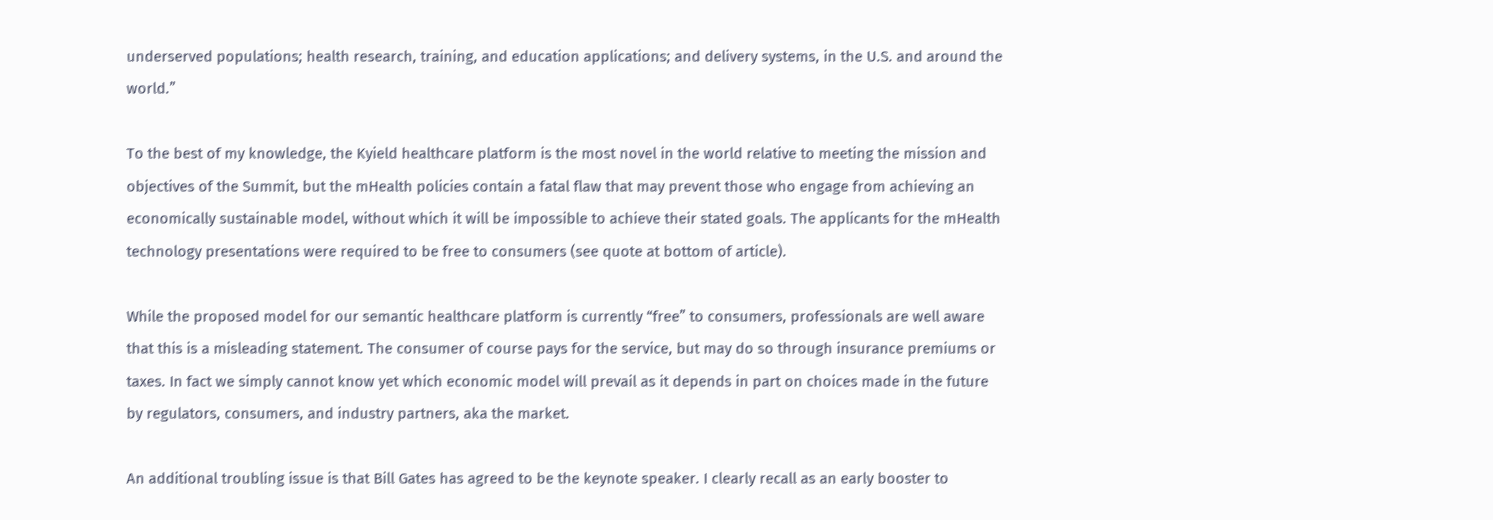underserved populations; health research, training, and education applications; and delivery systems, in the U.S. and around the world.”

To the best of my knowledge, the Kyield healthcare platform is the most novel in the world relative to meeting the mission and objectives of the Summit, but the mHealth policies contain a fatal flaw that may prevent those who engage from achieving an economically sustainable model, without which it will be impossible to achieve their stated goals. The applicants for the mHealth technology presentations were required to be free to consumers (see quote at bottom of article).

While the proposed model for our semantic healthcare platform is currently “free” to consumers, professionals are well aware that this is a misleading statement. The consumer of course pays for the service, but may do so through insurance premiums or taxes. In fact we simply cannot know yet which economic model will prevail as it depends in part on choices made in the future by regulators, consumers, and industry partners, aka the market.

An additional troubling issue is that Bill Gates has agreed to be the keynote speaker. I clearly recall as an early booster to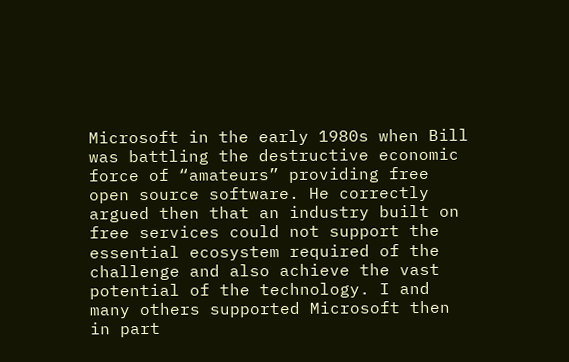Microsoft in the early 1980s when Bill was battling the destructive economic force of “amateurs” providing free open source software. He correctly argued then that an industry built on free services could not support the essential ecosystem required of the challenge and also achieve the vast potential of the technology. I and many others supported Microsoft then in part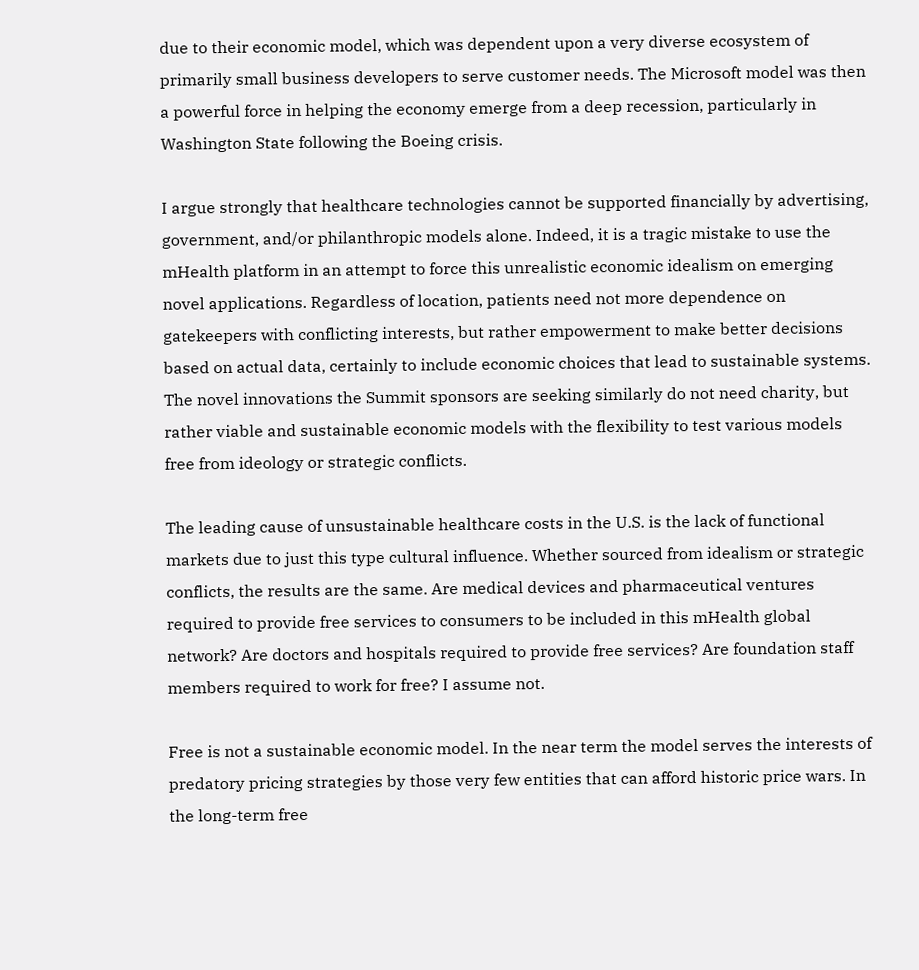due to their economic model, which was dependent upon a very diverse ecosystem of primarily small business developers to serve customer needs. The Microsoft model was then a powerful force in helping the economy emerge from a deep recession, particularly in Washington State following the Boeing crisis.

I argue strongly that healthcare technologies cannot be supported financially by advertising, government, and/or philanthropic models alone. Indeed, it is a tragic mistake to use the mHealth platform in an attempt to force this unrealistic economic idealism on emerging novel applications. Regardless of location, patients need not more dependence on gatekeepers with conflicting interests, but rather empowerment to make better decisions based on actual data, certainly to include economic choices that lead to sustainable systems. The novel innovations the Summit sponsors are seeking similarly do not need charity, but rather viable and sustainable economic models with the flexibility to test various models free from ideology or strategic conflicts.

The leading cause of unsustainable healthcare costs in the U.S. is the lack of functional markets due to just this type cultural influence. Whether sourced from idealism or strategic conflicts, the results are the same. Are medical devices and pharmaceutical ventures required to provide free services to consumers to be included in this mHealth global network? Are doctors and hospitals required to provide free services? Are foundation staff members required to work for free? I assume not.

Free is not a sustainable economic model. In the near term the model serves the interests of predatory pricing strategies by those very few entities that can afford historic price wars. In the long-term free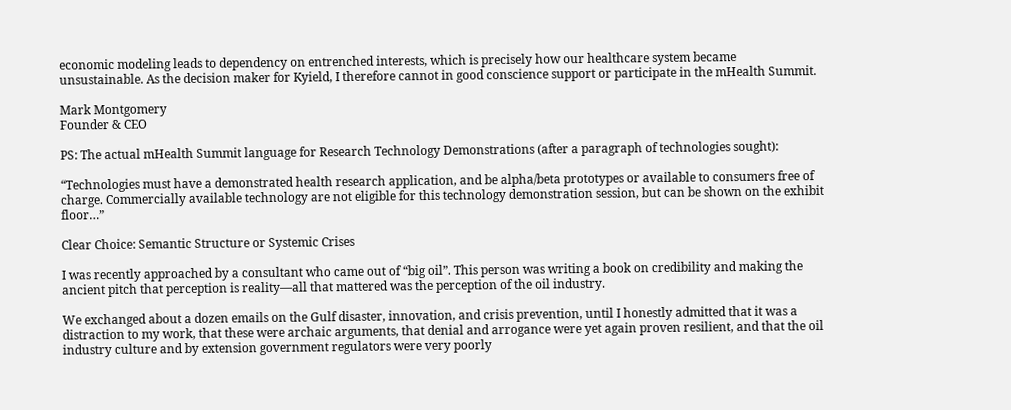economic modeling leads to dependency on entrenched interests, which is precisely how our healthcare system became unsustainable. As the decision maker for Kyield, I therefore cannot in good conscience support or participate in the mHealth Summit.

Mark Montgomery
Founder & CEO

PS: The actual mHealth Summit language for Research Technology Demonstrations (after a paragraph of technologies sought):

“Technologies must have a demonstrated health research application, and be alpha/beta prototypes or available to consumers free of charge. Commercially available technology are not eligible for this technology demonstration session, but can be shown on the exhibit floor…”

Clear Choice: Semantic Structure or Systemic Crises

I was recently approached by a consultant who came out of “big oil”. This person was writing a book on credibility and making the ancient pitch that perception is reality—all that mattered was the perception of the oil industry.

We exchanged about a dozen emails on the Gulf disaster, innovation, and crisis prevention, until I honestly admitted that it was a distraction to my work, that these were archaic arguments, that denial and arrogance were yet again proven resilient, and that the oil industry culture and by extension government regulators were very poorly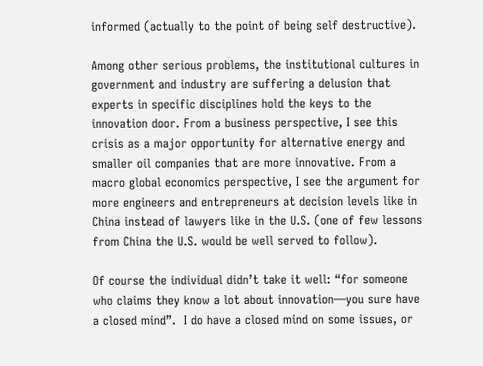informed (actually to the point of being self destructive).

Among other serious problems, the institutional cultures in government and industry are suffering a delusion that experts in specific disciplines hold the keys to the innovation door. From a business perspective, I see this crisis as a major opportunity for alternative energy and smaller oil companies that are more innovative. From a macro global economics perspective, I see the argument for more engineers and entrepreneurs at decision levels like in China instead of lawyers like in the U.S. (one of few lessons from China the U.S. would be well served to follow).

Of course the individual didn’t take it well: “for someone who claims they know a lot about innovation—you sure have a closed mind”.  I do have a closed mind on some issues, or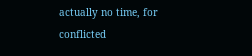actually no time, for conflicted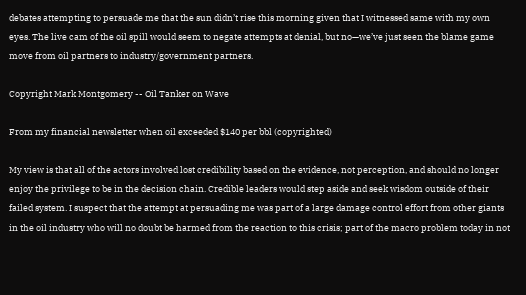debates attempting to persuade me that the sun didn’t rise this morning given that I witnessed same with my own eyes. The live cam of the oil spill would seem to negate attempts at denial, but no—we’ve just seen the blame game move from oil partners to industry/government partners.

Copyright Mark Montgomery -- Oil Tanker on Wave

From my financial newsletter when oil exceeded $140 per bbl (copyrighted)

My view is that all of the actors involved lost credibility based on the evidence, not perception, and should no longer enjoy the privilege to be in the decision chain. Credible leaders would step aside and seek wisdom outside of their failed system. I suspect that the attempt at persuading me was part of a large damage control effort from other giants in the oil industry who will no doubt be harmed from the reaction to this crisis; part of the macro problem today in not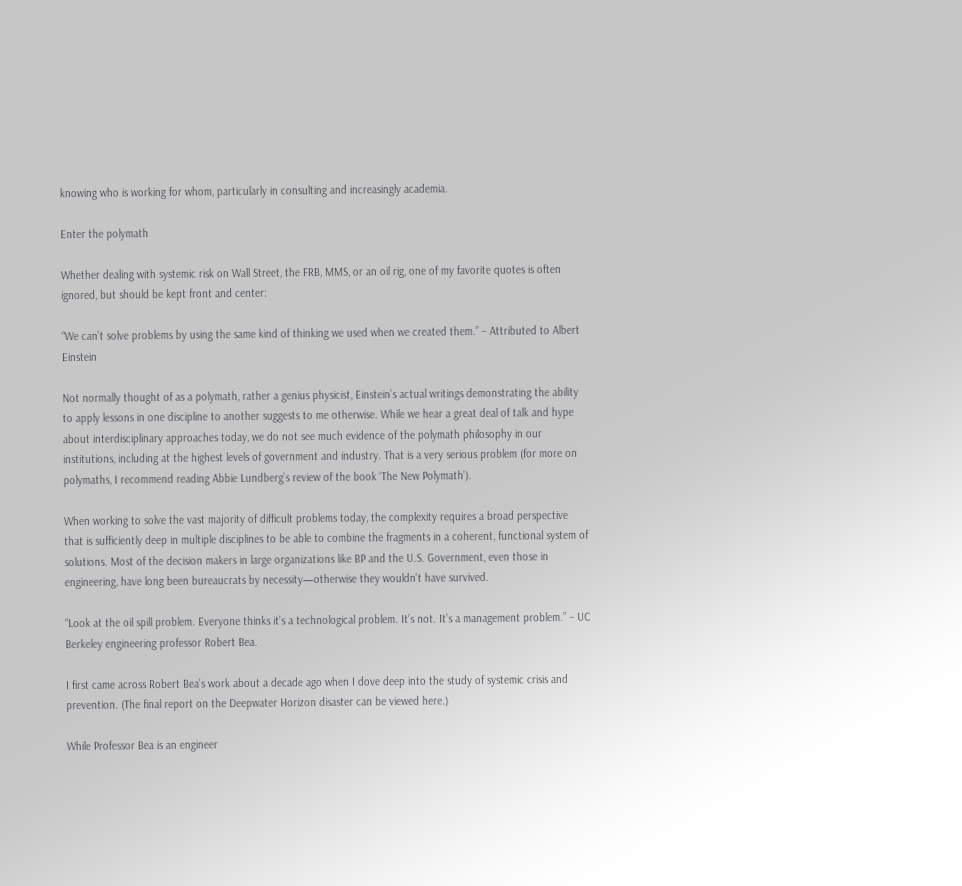knowing who is working for whom, particularly in consulting and increasingly academia.

Enter the polymath

Whether dealing with systemic risk on Wall Street, the FRB, MMS, or an oil rig, one of my favorite quotes is often ignored, but should be kept front and center:

“We can’t solve problems by using the same kind of thinking we used when we created them.” – Attributed to Albert Einstein

Not normally thought of as a polymath, rather a genius physicist, Einstein’s actual writings demonstrating the ability to apply lessons in one discipline to another suggests to me otherwise. While we hear a great deal of talk and hype about interdisciplinary approaches today, we do not see much evidence of the polymath philosophy in our institutions, including at the highest levels of government and industry. That is a very serious problem (for more on polymaths, I recommend reading Abbie Lundberg’s review of the book ‘The New Polymath’).

When working to solve the vast majority of difficult problems today, the complexity requires a broad perspective that is sufficiently deep in multiple disciplines to be able to combine the fragments in a coherent, functional system of solutions. Most of the decision makers in large organizations like BP and the U.S. Government, even those in engineering, have long been bureaucrats by necessity—otherwise they wouldn’t have survived.

“Look at the oil spill problem. Everyone thinks it’s a technological problem. It’s not. It’s a management problem.” – UC Berkeley engineering professor Robert Bea.

I first came across Robert Bea’s work about a decade ago when I dove deep into the study of systemic crisis and prevention. (The final report on the Deepwater Horizon disaster can be viewed here.)

While Professor Bea is an engineer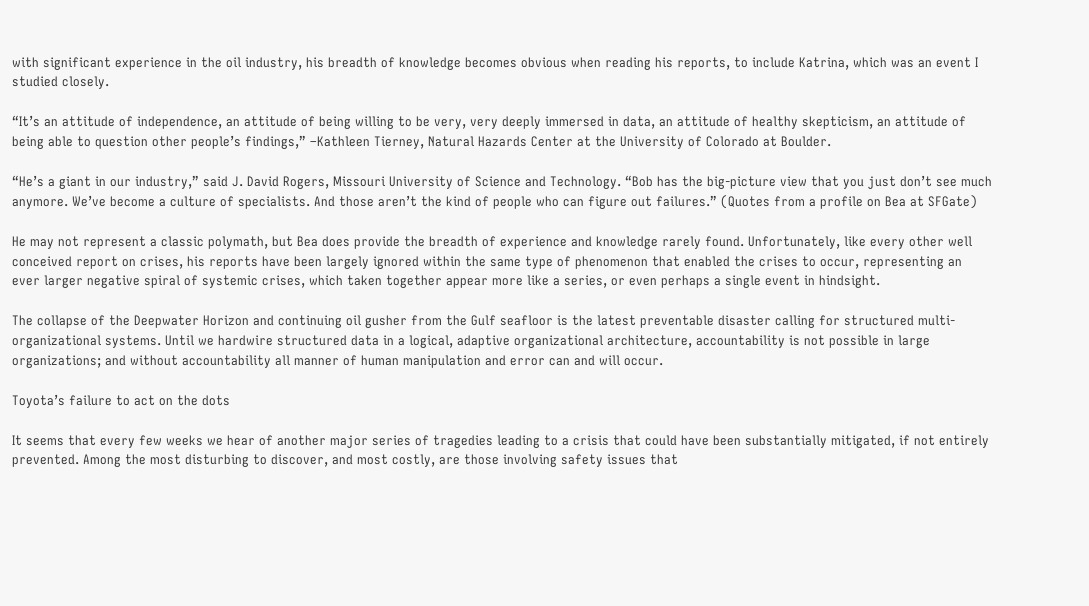with significant experience in the oil industry, his breadth of knowledge becomes obvious when reading his reports, to include Katrina, which was an event I studied closely.

“It’s an attitude of independence, an attitude of being willing to be very, very deeply immersed in data, an attitude of healthy skepticism, an attitude of being able to question other people’s findings,” –Kathleen Tierney, Natural Hazards Center at the University of Colorado at Boulder.

“He’s a giant in our industry,” said J. David Rogers, Missouri University of Science and Technology. “Bob has the big-picture view that you just don’t see much anymore. We’ve become a culture of specialists. And those aren’t the kind of people who can figure out failures.” (Quotes from a profile on Bea at SFGate)

He may not represent a classic polymath, but Bea does provide the breadth of experience and knowledge rarely found. Unfortunately, like every other well conceived report on crises, his reports have been largely ignored within the same type of phenomenon that enabled the crises to occur, representing an ever larger negative spiral of systemic crises, which taken together appear more like a series, or even perhaps a single event in hindsight.

The collapse of the Deepwater Horizon and continuing oil gusher from the Gulf seafloor is the latest preventable disaster calling for structured multi-organizational systems. Until we hardwire structured data in a logical, adaptive organizational architecture, accountability is not possible in large organizations; and without accountability all manner of human manipulation and error can and will occur.

Toyota’s failure to act on the dots

It seems that every few weeks we hear of another major series of tragedies leading to a crisis that could have been substantially mitigated, if not entirely prevented. Among the most disturbing to discover, and most costly, are those involving safety issues that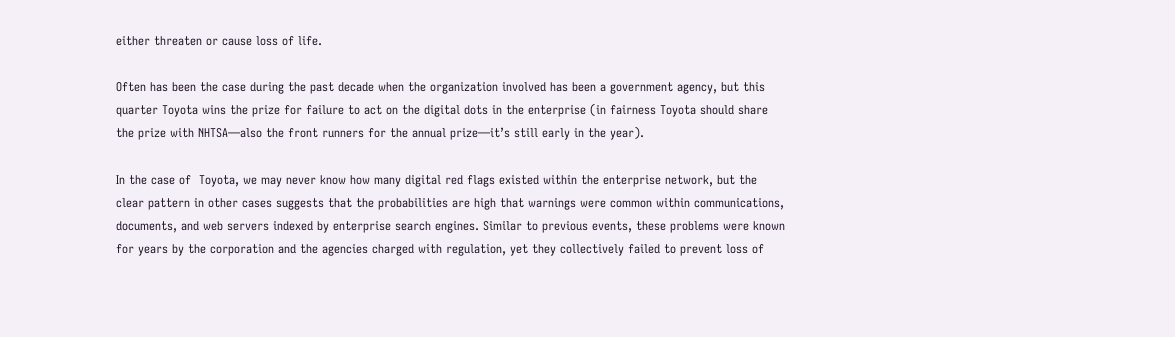either threaten or cause loss of life.

Often has been the case during the past decade when the organization involved has been a government agency, but this quarter Toyota wins the prize for failure to act on the digital dots in the enterprise (in fairness Toyota should share the prize with NHTSA—also the front runners for the annual prize—it’s still early in the year).

In the case of  Toyota, we may never know how many digital red flags existed within the enterprise network, but the clear pattern in other cases suggests that the probabilities are high that warnings were common within communications, documents, and web servers indexed by enterprise search engines. Similar to previous events, these problems were known for years by the corporation and the agencies charged with regulation, yet they collectively failed to prevent loss of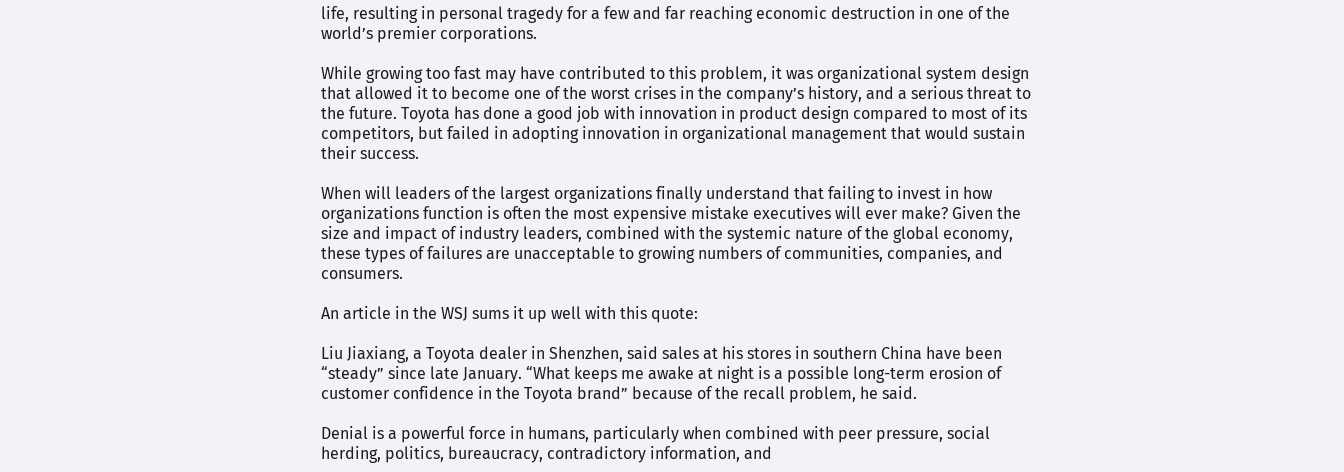life, resulting in personal tragedy for a few and far reaching economic destruction in one of the world’s premier corporations.

While growing too fast may have contributed to this problem, it was organizational system design that allowed it to become one of the worst crises in the company’s history, and a serious threat to the future. Toyota has done a good job with innovation in product design compared to most of its competitors, but failed in adopting innovation in organizational management that would sustain their success.

When will leaders of the largest organizations finally understand that failing to invest in how organizations function is often the most expensive mistake executives will ever make? Given the size and impact of industry leaders, combined with the systemic nature of the global economy, these types of failures are unacceptable to growing numbers of communities, companies, and consumers.

An article in the WSJ sums it up well with this quote:

Liu Jiaxiang, a Toyota dealer in Shenzhen, said sales at his stores in southern China have been “steady” since late January. “What keeps me awake at night is a possible long-term erosion of customer confidence in the Toyota brand” because of the recall problem, he said.

Denial is a powerful force in humans, particularly when combined with peer pressure, social herding, politics, bureaucracy, contradictory information, and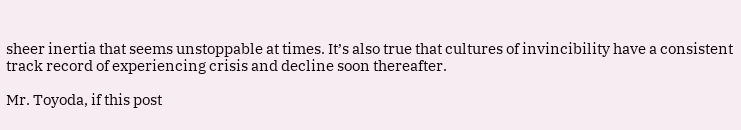sheer inertia that seems unstoppable at times. It’s also true that cultures of invincibility have a consistent track record of experiencing crisis and decline soon thereafter.

Mr. Toyoda, if this post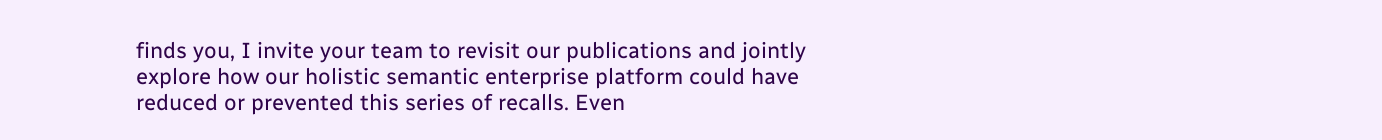finds you, I invite your team to revisit our publications and jointly explore how our holistic semantic enterprise platform could have reduced or prevented this series of recalls. Even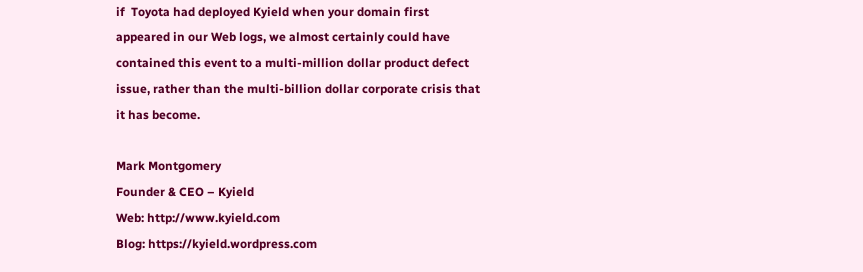if  Toyota had deployed Kyield when your domain first appeared in our Web logs, we almost certainly could have contained this event to a multi-million dollar product defect issue, rather than the multi-billion dollar corporate crisis that it has become.

Mark Montgomery
Founder & CEO – Kyield
Web: http://www.kyield.com
Blog: https://kyield.wordpress.com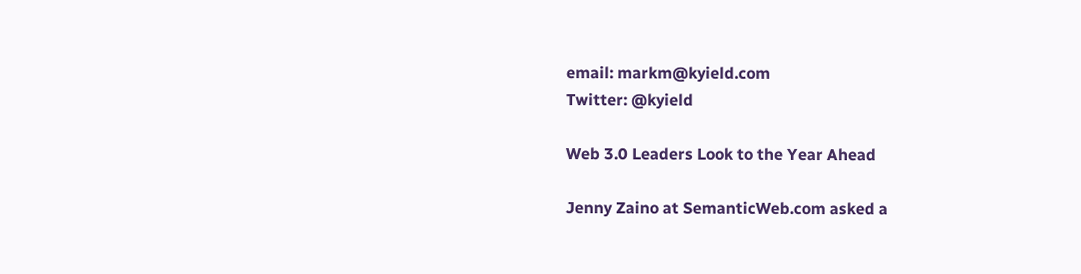email: markm@kyield.com
Twitter: @kyield

Web 3.0 Leaders Look to the Year Ahead

Jenny Zaino at SemanticWeb.com asked a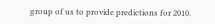group of us to provide predictions for 2010.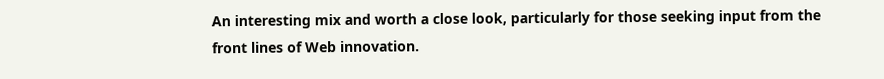An interesting mix and worth a close look, particularly for those seeking input from the front lines of Web innovation.